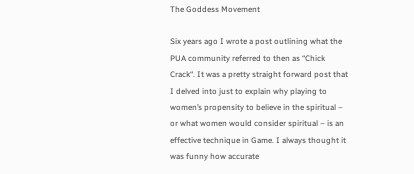The Goddess Movement

Six years ago I wrote a post outlining what the PUA community referred to then as “Chick Crack“. It was a pretty straight forward post that I delved into just to explain why playing to women’s propensity to believe in the spiritual – or what women would consider spiritual – is an effective technique in Game. I always thought it was funny how accurate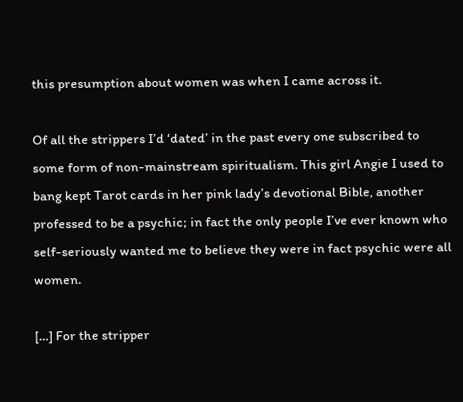this presumption about women was when I came across it.

Of all the strippers I’d ‘dated’ in the past every one subscribed to some form of non-mainstream spiritualism. This girl Angie I used to bang kept Tarot cards in her pink lady’s devotional Bible, another professed to be a psychic; in fact the only people I’ve ever known who self-seriously wanted me to believe they were in fact psychic were all women.

[…] For the stripper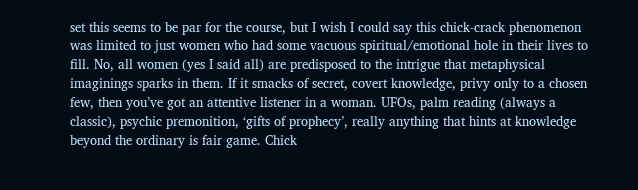set this seems to be par for the course, but I wish I could say this chick-crack phenomenon was limited to just women who had some vacuous spiritual/emotional hole in their lives to fill. No, all women (yes I said all) are predisposed to the intrigue that metaphysical imaginings sparks in them. If it smacks of secret, covert knowledge, privy only to a chosen few, then you’ve got an attentive listener in a woman. UFOs, palm reading (always a classic), psychic premonition, ‘gifts of prophecy’, really anything that hints at knowledge beyond the ordinary is fair game. Chick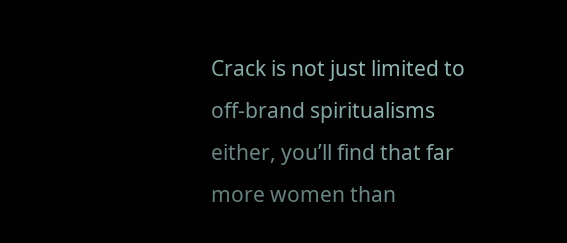Crack is not just limited to off-brand spiritualisms either, you’ll find that far more women than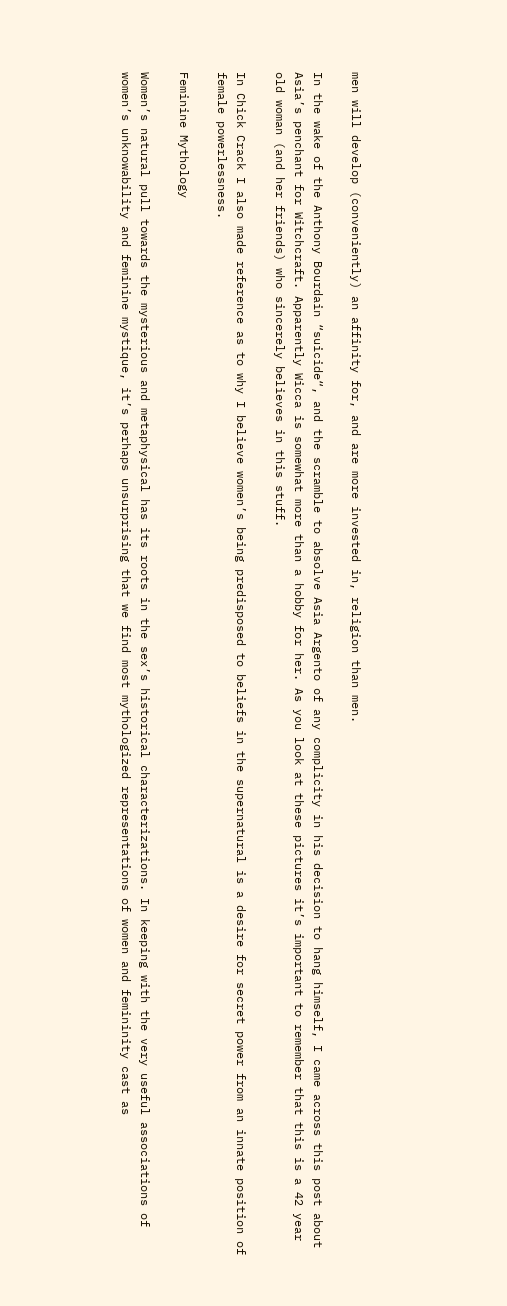men will develop (conveniently) an affinity for, and are more invested in, religion than men.

In the wake of the Anthony Bourdain “suicide“, and the scramble to absolve Asia Argento of any complicity in his decision to hang himself, I came across this post about Asia’s penchant for Witchcraft. Apparently Wicca is somewhat more than a hobby for her. As you look at these pictures it’s important to remember that this is a 42 year old woman (and her friends) who sincerely believes in this stuff.

In Chick Crack I also made reference as to why I believe women’s being predisposed to beliefs in the supernatural is a desire for secret power from an innate position of female powerlessness.

Feminine Mythology

Women’s natural pull towards the mysterious and metaphysical has its roots in the sex’s historical characterizations. In keeping with the very useful associations of women’s unknowability and feminine mystique, it’s perhaps unsurprising that we find most mythologized representations of women and femininity cast as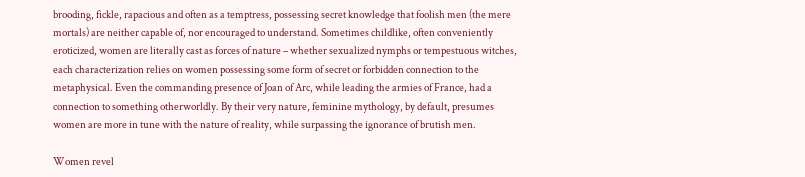brooding, fickle, rapacious and often as a temptress, possessing secret knowledge that foolish men (the mere mortals) are neither capable of, nor encouraged to understand. Sometimes childlike, often conveniently eroticized, women are literally cast as forces of nature – whether sexualized nymphs or tempestuous witches, each characterization relies on women possessing some form of secret or forbidden connection to the metaphysical. Even the commanding presence of Joan of Arc, while leading the armies of France, had a connection to something otherworldly. By their very nature, feminine mythology, by default, presumes women are more in tune with the nature of reality, while surpassing the ignorance of brutish men.

Women revel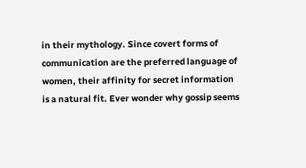in their mythology. Since covert forms of communication are the preferred language of women, their affinity for secret information is a natural fit. Ever wonder why gossip seems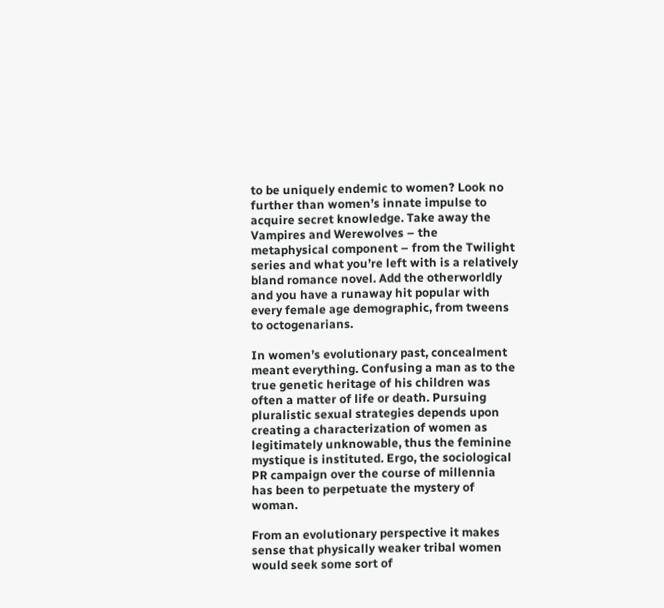to be uniquely endemic to women? Look no further than women’s innate impulse to acquire secret knowledge. Take away the Vampires and Werewolves – the metaphysical component – from the Twilight series and what you’re left with is a relatively bland romance novel. Add the otherworldly and you have a runaway hit popular with every female age demographic, from tweens to octogenarians.

In women’s evolutionary past, concealment meant everything. Confusing a man as to the true genetic heritage of his children was often a matter of life or death. Pursuing pluralistic sexual strategies depends upon creating a characterization of women as legitimately unknowable, thus the feminine mystique is instituted. Ergo, the sociological PR campaign over the course of millennia has been to perpetuate the mystery of woman.

From an evolutionary perspective it makes sense that physically weaker tribal women would seek some sort of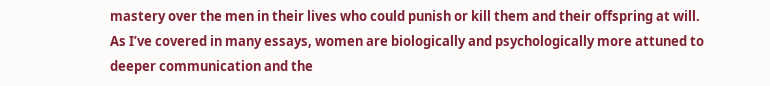mastery over the men in their lives who could punish or kill them and their offspring at will. As I’ve covered in many essays, women are biologically and psychologically more attuned to deeper communication and the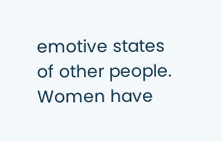emotive states of other people. Women have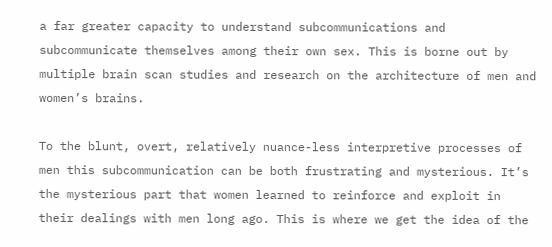a far greater capacity to understand subcommunications and subcommunicate themselves among their own sex. This is borne out by multiple brain scan studies and research on the architecture of men and women’s brains.

To the blunt, overt, relatively nuance-less interpretive processes of men this subcommunication can be both frustrating and mysterious. It’s the mysterious part that women learned to reinforce and exploit in their dealings with men long ago. This is where we get the idea of the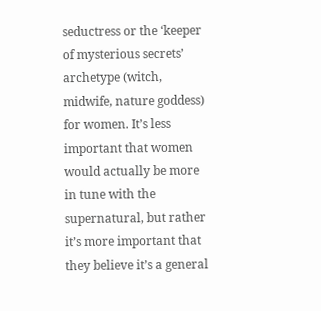seductress or the ‘keeper of mysterious secrets’ archetype (witch, midwife, nature goddess) for women. It’s less important that women would actually be more in tune with the supernatural, but rather it’s more important that they believe it’s a general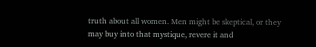truth about all women. Men might be skeptical, or they may buy into that mystique, revere it and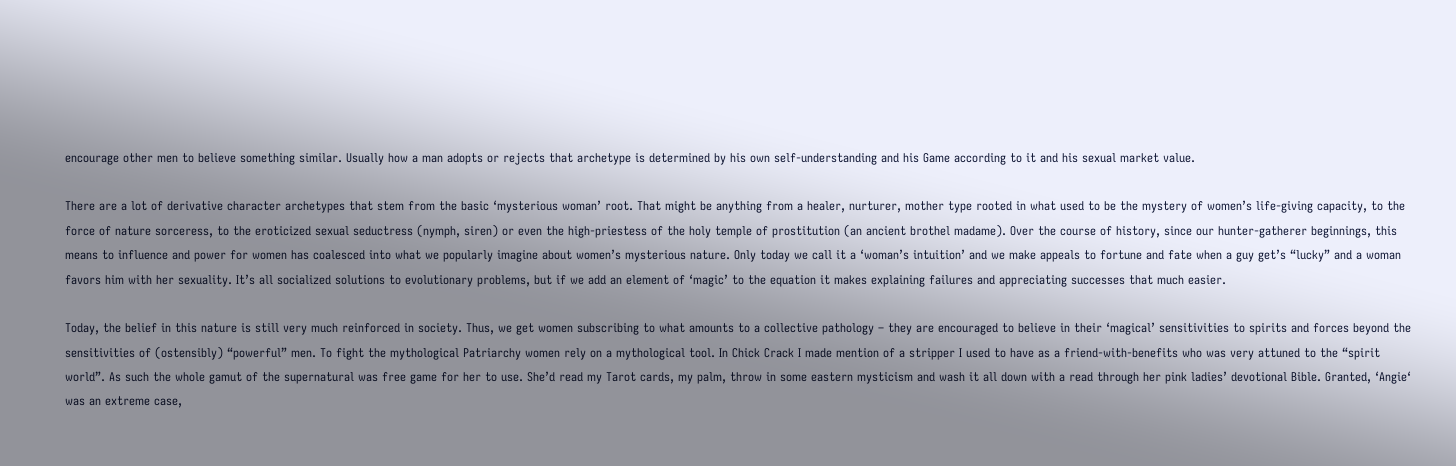encourage other men to believe something similar. Usually how a man adopts or rejects that archetype is determined by his own self-understanding and his Game according to it and his sexual market value.

There are a lot of derivative character archetypes that stem from the basic ‘mysterious woman’ root. That might be anything from a healer, nurturer, mother type rooted in what used to be the mystery of women’s life-giving capacity, to the force of nature sorceress, to the eroticized sexual seductress (nymph, siren) or even the high-priestess of the holy temple of prostitution (an ancient brothel madame). Over the course of history, since our hunter-gatherer beginnings, this means to influence and power for women has coalesced into what we popularly imagine about women’s mysterious nature. Only today we call it a ‘woman’s intuition’ and we make appeals to fortune and fate when a guy get’s “lucky” and a woman favors him with her sexuality. It’s all socialized solutions to evolutionary problems, but if we add an element of ‘magic’ to the equation it makes explaining failures and appreciating successes that much easier.

Today, the belief in this nature is still very much reinforced in society. Thus, we get women subscribing to what amounts to a collective pathology – they are encouraged to believe in their ‘magical’ sensitivities to spirits and forces beyond the sensitivities of (ostensibly) “powerful” men. To fight the mythological Patriarchy women rely on a mythological tool. In Chick Crack I made mention of a stripper I used to have as a friend-with-benefits who was very attuned to the “spirit world”. As such the whole gamut of the supernatural was free game for her to use. She’d read my Tarot cards, my palm, throw in some eastern mysticism and wash it all down with a read through her pink ladies’ devotional Bible. Granted, ‘Angie‘ was an extreme case,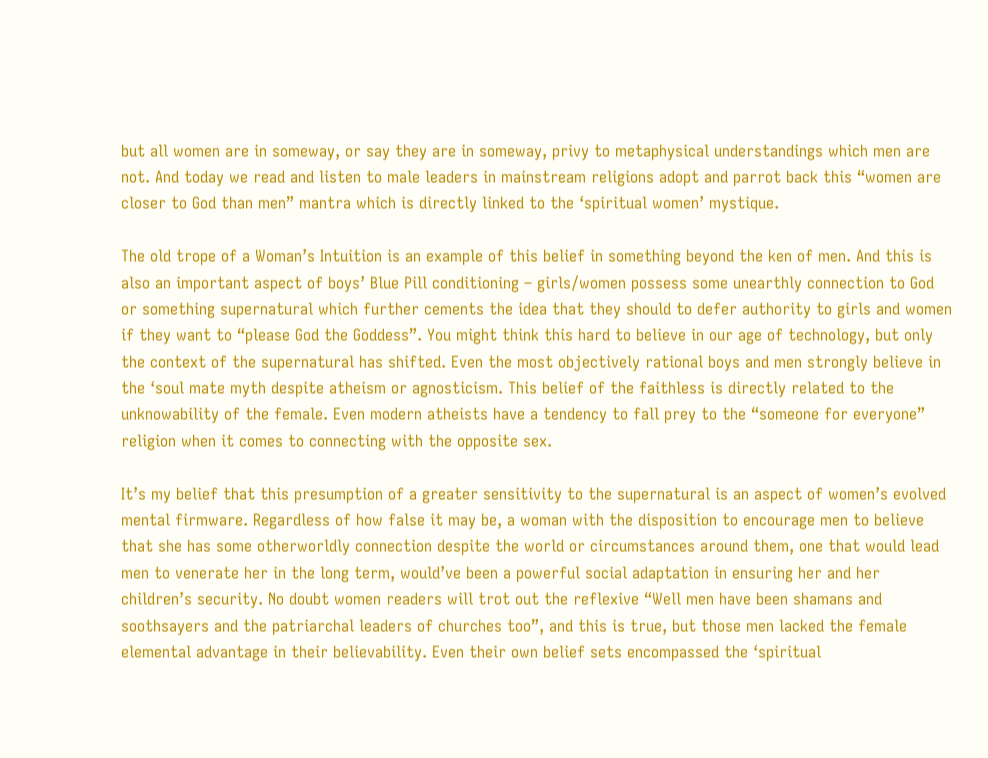but all women are in someway, or say they are in someway, privy to metaphysical understandings which men are not. And today we read and listen to male leaders in mainstream religions adopt and parrot back this “women are closer to God than men” mantra which is directly linked to the ‘spiritual women’ mystique.

The old trope of a Woman’s Intuition is an example of this belief in something beyond the ken of men. And this is also an important aspect of boys’ Blue Pill conditioning – girls/women possess some unearthly connection to God or something supernatural which further cements the idea that they should to defer authority to girls and women if they want to “please God the Goddess”. You might think this hard to believe in our age of technology, but only the context of the supernatural has shifted. Even the most objectively rational boys and men strongly believe in the ‘soul mate myth despite atheism or agnosticism. This belief of the faithless is directly related to the unknowability of the female. Even modern atheists have a tendency to fall prey to the “someone for everyone” religion when it comes to connecting with the opposite sex.

It’s my belief that this presumption of a greater sensitivity to the supernatural is an aspect of women’s evolved mental firmware. Regardless of how false it may be, a woman with the disposition to encourage men to believe that she has some otherworldly connection despite the world or circumstances around them, one that would lead men to venerate her in the long term, would’ve been a powerful social adaptation in ensuring her and her children’s security. No doubt women readers will trot out the reflexive “Well men have been shamans and soothsayers and the patriarchal leaders of churches too”, and this is true, but those men lacked the female elemental advantage in their believability. Even their own belief sets encompassed the ‘spiritual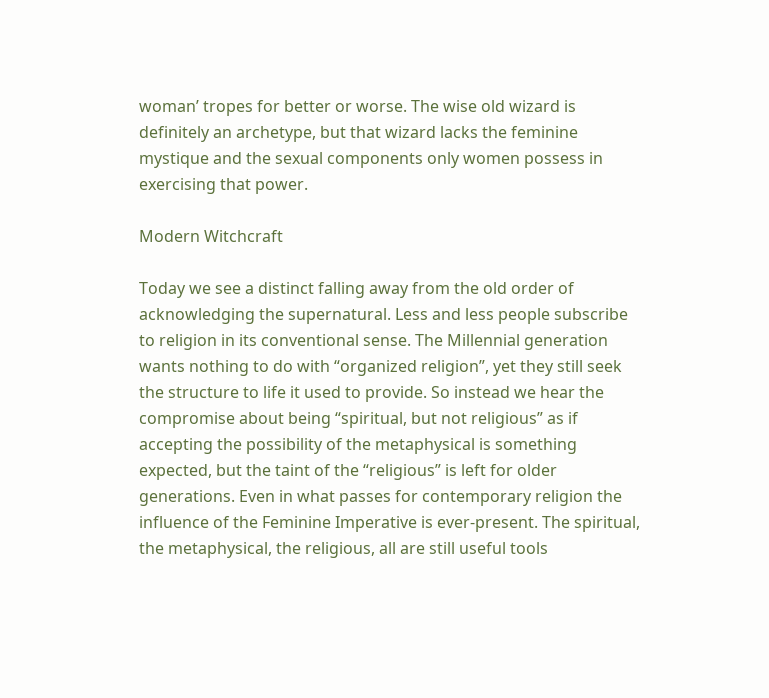woman’ tropes for better or worse. The wise old wizard is definitely an archetype, but that wizard lacks the feminine mystique and the sexual components only women possess in exercising that power.

Modern Witchcraft

Today we see a distinct falling away from the old order of acknowledging the supernatural. Less and less people subscribe to religion in its conventional sense. The Millennial generation wants nothing to do with “organized religion”, yet they still seek the structure to life it used to provide. So instead we hear the compromise about being “spiritual, but not religious” as if accepting the possibility of the metaphysical is something expected, but the taint of the “religious” is left for older generations. Even in what passes for contemporary religion the influence of the Feminine Imperative is ever-present. The spiritual, the metaphysical, the religious, all are still useful tools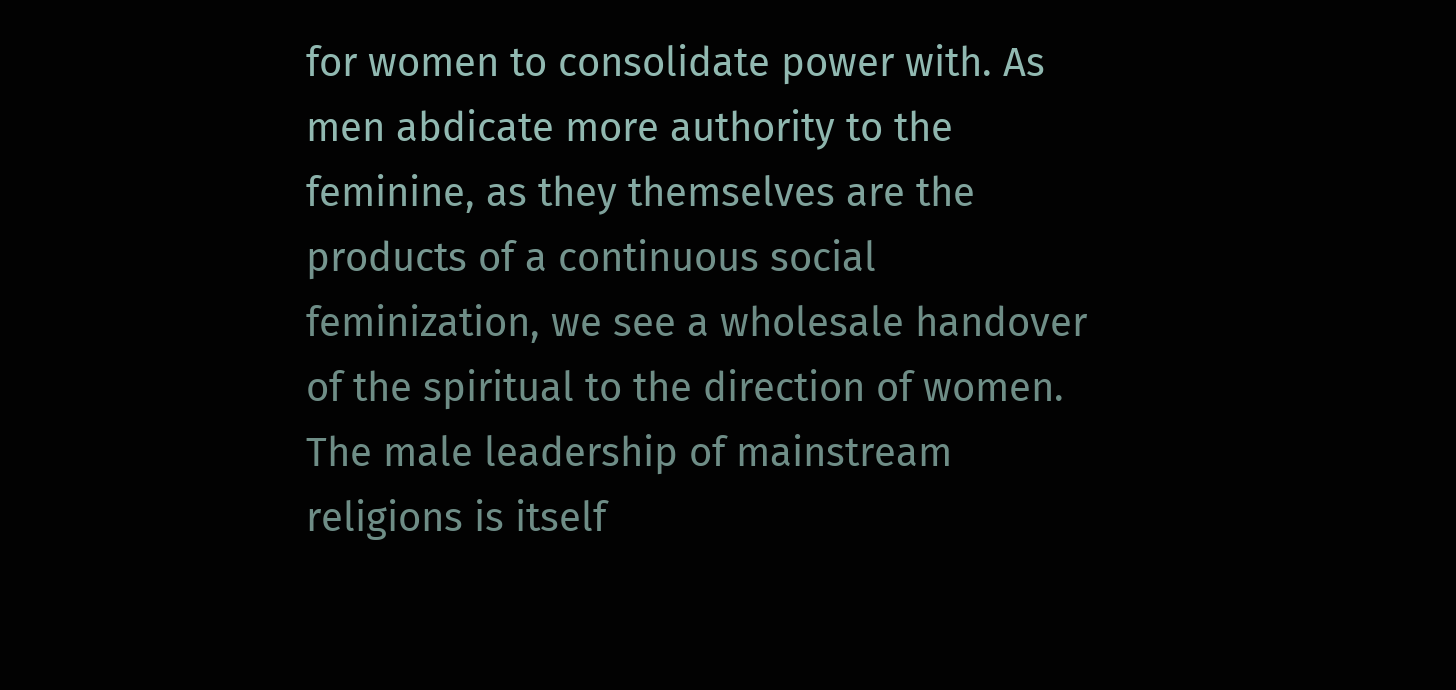for women to consolidate power with. As men abdicate more authority to the feminine, as they themselves are the products of a continuous social feminization, we see a wholesale handover of the spiritual to the direction of women. The male leadership of mainstream religions is itself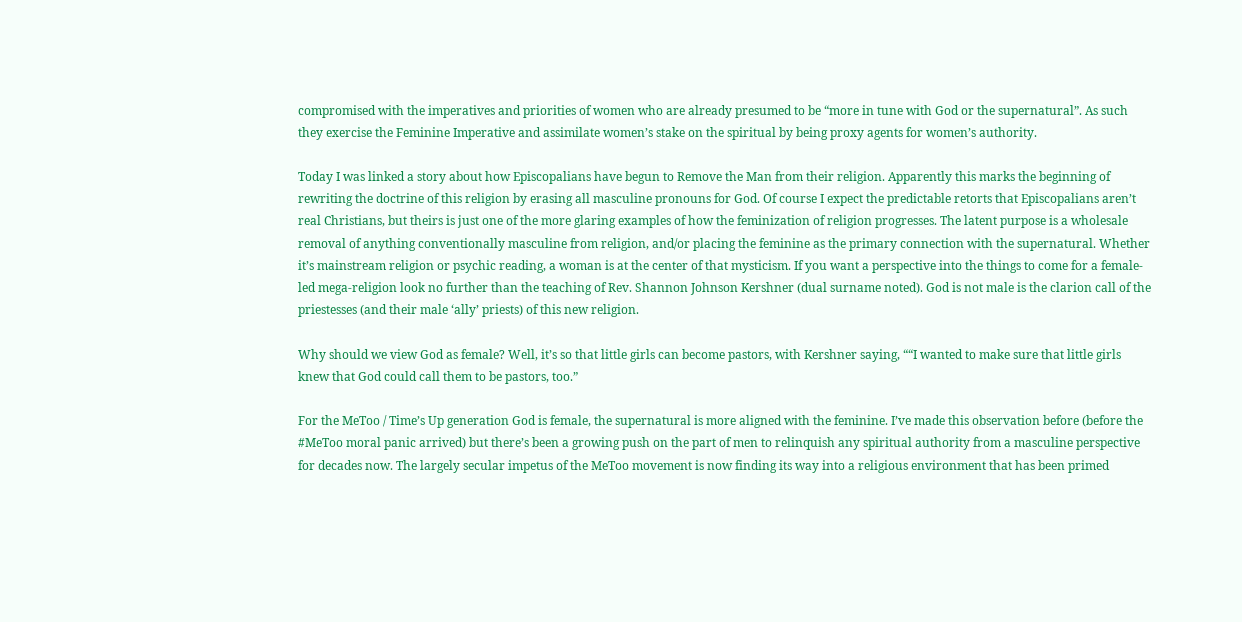compromised with the imperatives and priorities of women who are already presumed to be “more in tune with God or the supernatural”. As such they exercise the Feminine Imperative and assimilate women’s stake on the spiritual by being proxy agents for women’s authority.

Today I was linked a story about how Episcopalians have begun to Remove the Man from their religion. Apparently this marks the beginning of rewriting the doctrine of this religion by erasing all masculine pronouns for God. Of course I expect the predictable retorts that Episcopalians aren’t real Christians, but theirs is just one of the more glaring examples of how the feminization of religion progresses. The latent purpose is a wholesale removal of anything conventionally masculine from religion, and/or placing the feminine as the primary connection with the supernatural. Whether it’s mainstream religion or psychic reading, a woman is at the center of that mysticism. If you want a perspective into the things to come for a female-led mega-religion look no further than the teaching of Rev. Shannon Johnson Kershner (dual surname noted). God is not male is the clarion call of the priestesses (and their male ‘ally’ priests) of this new religion.

Why should we view God as female? Well, it’s so that little girls can become pastors, with Kershner saying, ““I wanted to make sure that little girls knew that God could call them to be pastors, too.”

For the MeToo / Time’s Up generation God is female, the supernatural is more aligned with the feminine. I’ve made this observation before (before the #MeToo moral panic arrived) but there’s been a growing push on the part of men to relinquish any spiritual authority from a masculine perspective for decades now. The largely secular impetus of the MeToo movement is now finding its way into a religious environment that has been primed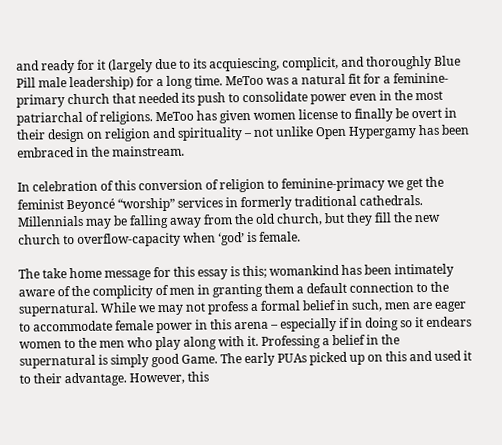and ready for it (largely due to its acquiescing, complicit, and thoroughly Blue Pill male leadership) for a long time. MeToo was a natural fit for a feminine-primary church that needed its push to consolidate power even in the most patriarchal of religions. MeToo has given women license to finally be overt in their design on religion and spirituality – not unlike Open Hypergamy has been embraced in the mainstream.

In celebration of this conversion of religion to feminine-primacy we get the feminist Beyoncé “worship” services in formerly traditional cathedrals. Millennials may be falling away from the old church, but they fill the new church to overflow-capacity when ‘god’ is female.

The take home message for this essay is this; womankind has been intimately aware of the complicity of men in granting them a default connection to the supernatural. While we may not profess a formal belief in such, men are eager to accommodate female power in this arena – especially if in doing so it endears women to the men who play along with it. Professing a belief in the supernatural is simply good Game. The early PUAs picked up on this and used it to their advantage. However, this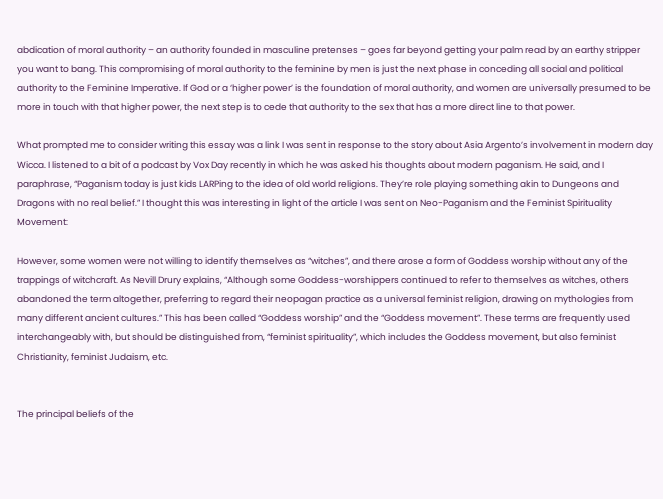abdication of moral authority – an authority founded in masculine pretenses – goes far beyond getting your palm read by an earthy stripper you want to bang. This compromising of moral authority to the feminine by men is just the next phase in conceding all social and political authority to the Feminine Imperative. If God or a ‘higher power’ is the foundation of moral authority, and women are universally presumed to be more in touch with that higher power, the next step is to cede that authority to the sex that has a more direct line to that power.

What prompted me to consider writing this essay was a link I was sent in response to the story about Asia Argento’s involvement in modern day Wicca. I listened to a bit of a podcast by Vox Day recently in which he was asked his thoughts about modern paganism. He said, and I paraphrase, “Paganism today is just kids LARPing to the idea of old world religions. They’re role playing something akin to Dungeons and Dragons with no real belief.” I thought this was interesting in light of the article I was sent on Neo-Paganism and the Feminist Spirituality Movement:

However, some women were not willing to identify themselves as “witches”, and there arose a form of Goddess worship without any of the trappings of witchcraft. As Nevill Drury explains, “Although some Goddess-worshippers continued to refer to themselves as witches, others abandoned the term altogether, preferring to regard their neopagan practice as a universal feminist religion, drawing on mythologies from many different ancient cultures.” This has been called “Goddess worship” and the “Goddess movement”. These terms are frequently used interchangeably with, but should be distinguished from, “feminist spirituality”, which includes the Goddess movement, but also feminist Christianity, feminist Judaism, etc.


The principal beliefs of the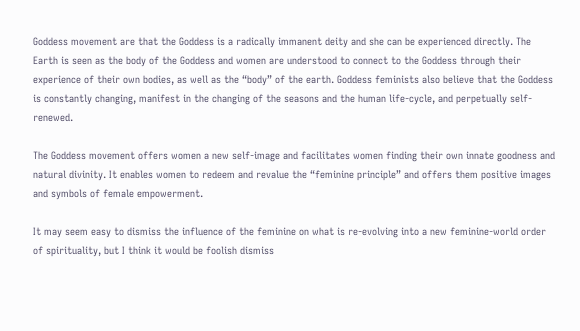Goddess movement are that the Goddess is a radically immanent deity and she can be experienced directly. The Earth is seen as the body of the Goddess and women are understood to connect to the Goddess through their experience of their own bodies, as well as the “body” of the earth. Goddess feminists also believe that the Goddess is constantly changing, manifest in the changing of the seasons and the human life-cycle, and perpetually self-renewed.

The Goddess movement offers women a new self-image and facilitates women finding their own innate goodness and natural divinity. It enables women to redeem and revalue the “feminine principle” and offers them positive images and symbols of female empowerment.

It may seem easy to dismiss the influence of the feminine on what is re-evolving into a new feminine-world order of spirituality, but I think it would be foolish dismiss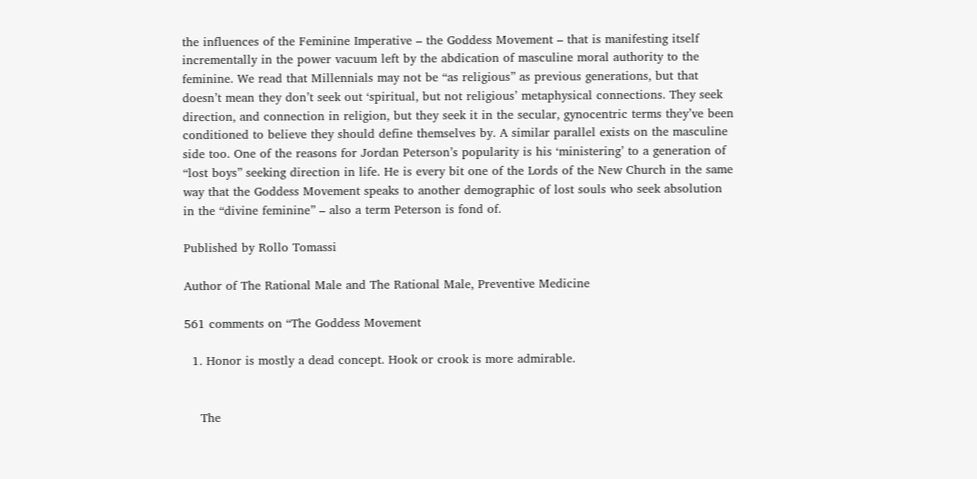the influences of the Feminine Imperative – the Goddess Movement – that is manifesting itself incrementally in the power vacuum left by the abdication of masculine moral authority to the feminine. We read that Millennials may not be “as religious” as previous generations, but that doesn’t mean they don’t seek out ‘spiritual, but not religious’ metaphysical connections. They seek direction, and connection in religion, but they seek it in the secular, gynocentric terms they’ve been conditioned to believe they should define themselves by. A similar parallel exists on the masculine side too. One of the reasons for Jordan Peterson’s popularity is his ‘ministering’ to a generation of “lost boys” seeking direction in life. He is every bit one of the Lords of the New Church in the same way that the Goddess Movement speaks to another demographic of lost souls who seek absolution in the “divine feminine” – also a term Peterson is fond of.

Published by Rollo Tomassi

Author of The Rational Male and The Rational Male, Preventive Medicine

561 comments on “The Goddess Movement

  1. Honor is mostly a dead concept. Hook or crook is more admirable.


    The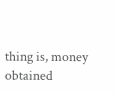thing is, money obtained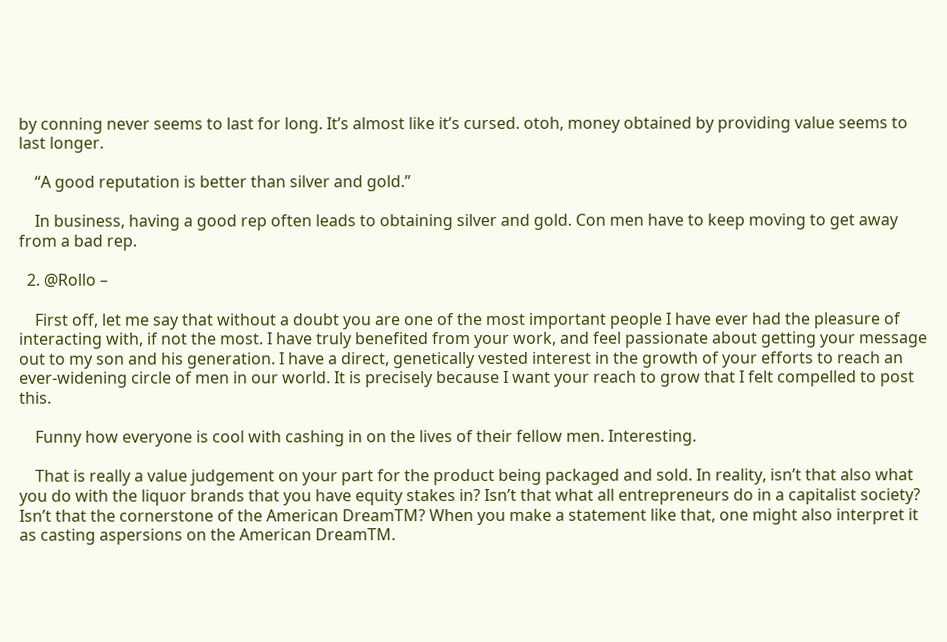by conning never seems to last for long. It’s almost like it’s cursed. otoh, money obtained by providing value seems to last longer.

    “A good reputation is better than silver and gold.”

    In business, having a good rep often leads to obtaining silver and gold. Con men have to keep moving to get away from a bad rep.

  2. @Rollo –

    First off, let me say that without a doubt you are one of the most important people I have ever had the pleasure of interacting with, if not the most. I have truly benefited from your work, and feel passionate about getting your message out to my son and his generation. I have a direct, genetically vested interest in the growth of your efforts to reach an ever-widening circle of men in our world. It is precisely because I want your reach to grow that I felt compelled to post this.

    Funny how everyone is cool with cashing in on the lives of their fellow men. Interesting.

    That is really a value judgement on your part for the product being packaged and sold. In reality, isn’t that also what you do with the liquor brands that you have equity stakes in? Isn’t that what all entrepreneurs do in a capitalist society? Isn’t that the cornerstone of the American DreamTM? When you make a statement like that, one might also interpret it as casting aspersions on the American DreamTM.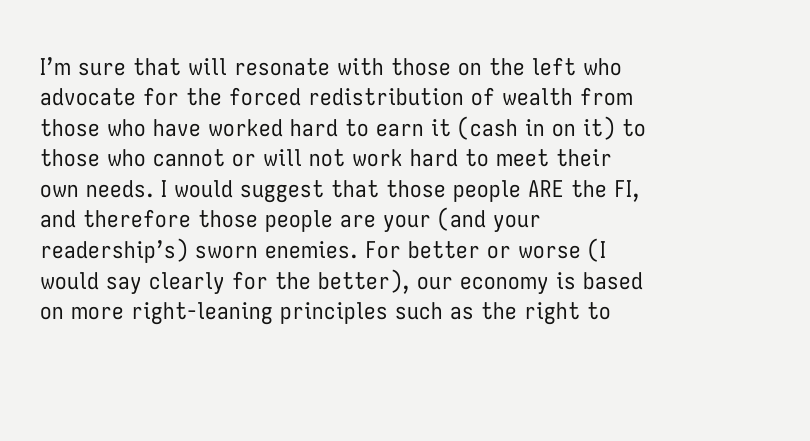I’m sure that will resonate with those on the left who advocate for the forced redistribution of wealth from those who have worked hard to earn it (cash in on it) to those who cannot or will not work hard to meet their own needs. I would suggest that those people ARE the FI, and therefore those people are your (and your readership’s) sworn enemies. For better or worse (I would say clearly for the better), our economy is based on more right-leaning principles such as the right to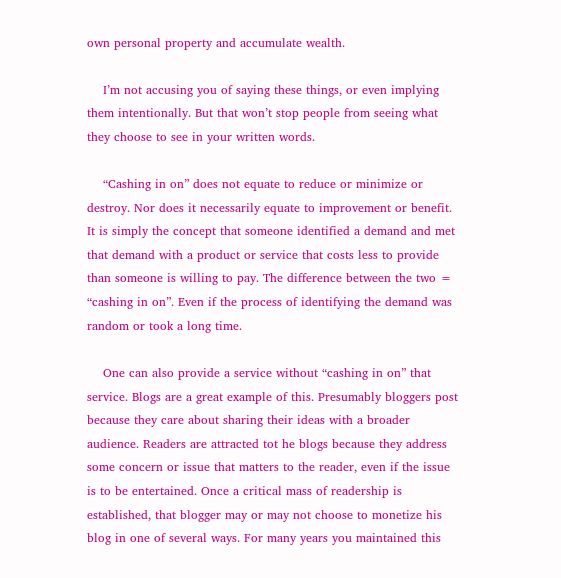own personal property and accumulate wealth.

    I’m not accusing you of saying these things, or even implying them intentionally. But that won’t stop people from seeing what they choose to see in your written words.

    “Cashing in on” does not equate to reduce or minimize or destroy. Nor does it necessarily equate to improvement or benefit. It is simply the concept that someone identified a demand and met that demand with a product or service that costs less to provide than someone is willing to pay. The difference between the two = “cashing in on”. Even if the process of identifying the demand was random or took a long time.

    One can also provide a service without “cashing in on” that service. Blogs are a great example of this. Presumably bloggers post because they care about sharing their ideas with a broader audience. Readers are attracted tot he blogs because they address some concern or issue that matters to the reader, even if the issue is to be entertained. Once a critical mass of readership is established, that blogger may or may not choose to monetize his blog in one of several ways. For many years you maintained this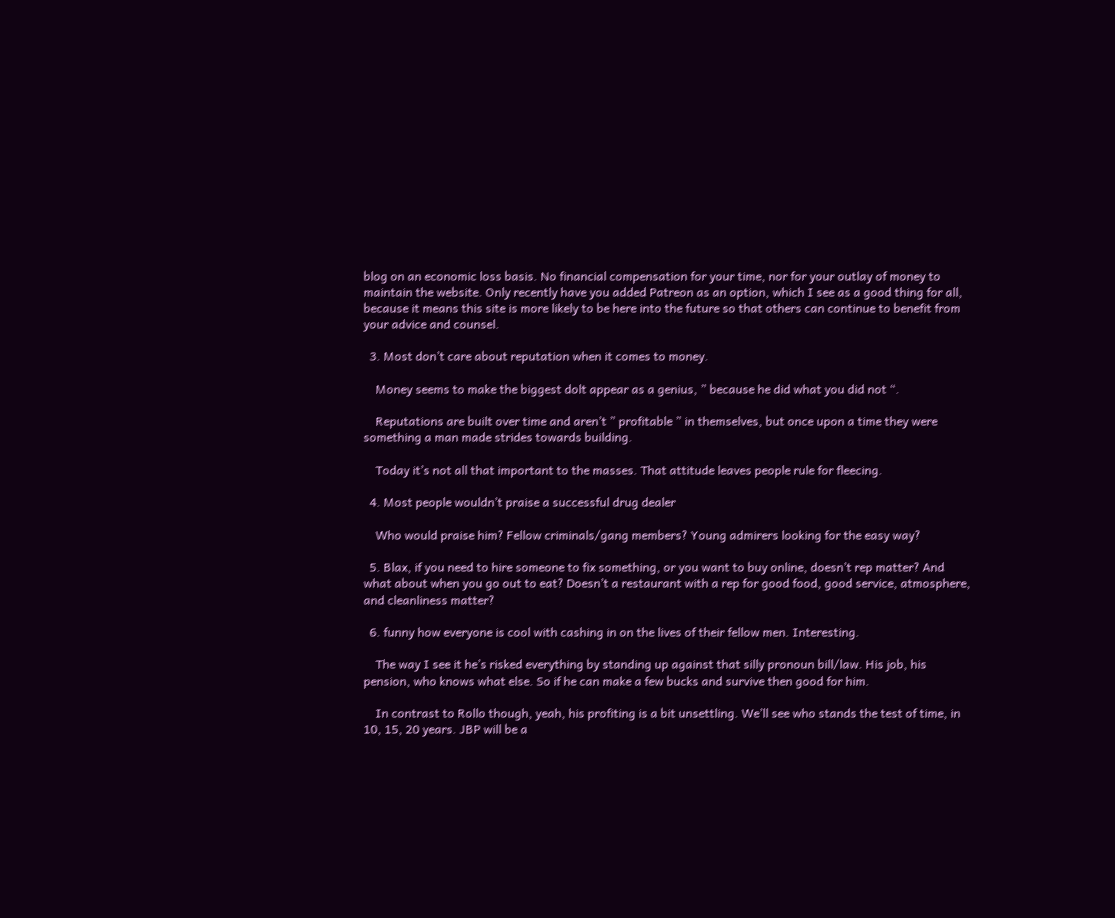blog on an economic loss basis. No financial compensation for your time, nor for your outlay of money to maintain the website. Only recently have you added Patreon as an option, which I see as a good thing for all, because it means this site is more likely to be here into the future so that others can continue to benefit from your advice and counsel.

  3. Most don’t care about reputation when it comes to money.

    Money seems to make the biggest dolt appear as a genius, ” because he did what you did not “.

    Reputations are built over time and aren’t ” profitable ” in themselves, but once upon a time they were something a man made strides towards building.

    Today it’s not all that important to the masses. That attitude leaves people rule for fleecing.

  4. Most people wouldn’t praise a successful drug dealer

    Who would praise him? Fellow criminals/gang members? Young admirers looking for the easy way?

  5. Blax, if you need to hire someone to fix something, or you want to buy online, doesn’t rep matter? And what about when you go out to eat? Doesn’t a restaurant with a rep for good food, good service, atmosphere, and cleanliness matter?

  6. funny how everyone is cool with cashing in on the lives of their fellow men. Interesting.

    The way I see it he’s risked everything by standing up against that silly pronoun bill/law. His job, his pension, who knows what else. So if he can make a few bucks and survive then good for him.

    In contrast to Rollo though, yeah, his profiting is a bit unsettling. We’ll see who stands the test of time, in 10, 15, 20 years. JBP will be a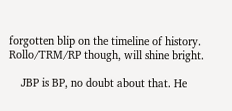forgotten blip on the timeline of history. Rollo/TRM/RP though, will shine bright.

    JBP is BP, no doubt about that. He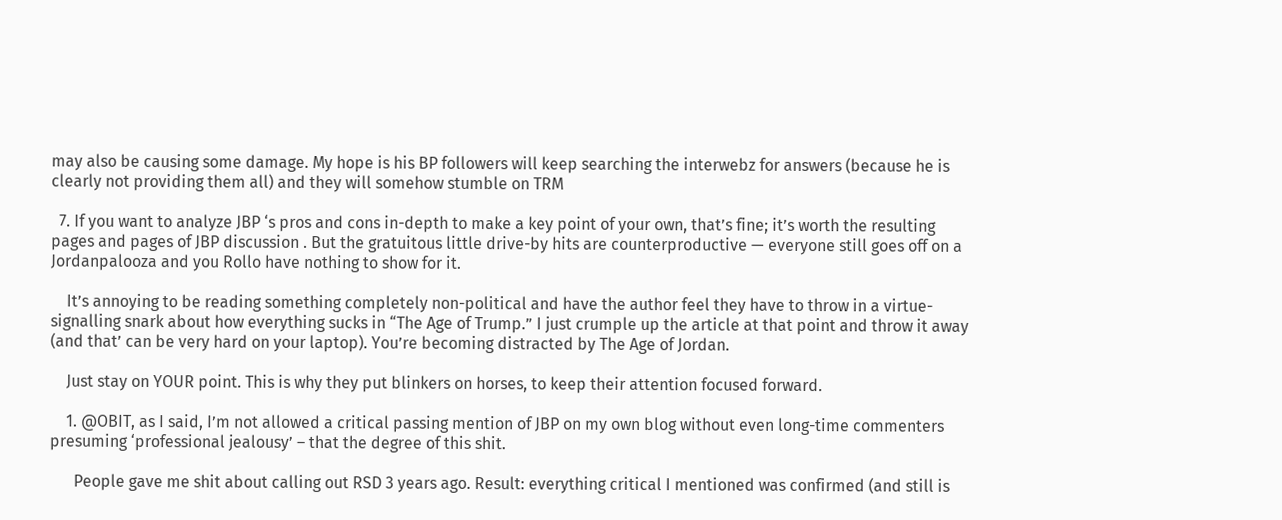may also be causing some damage. My hope is his BP followers will keep searching the interwebz for answers (because he is clearly not providing them all) and they will somehow stumble on TRM

  7. If you want to analyze JBP ‘s pros and cons in-depth to make a key point of your own, that’s fine; it’s worth the resulting pages and pages of JBP discussion . But the gratuitous little drive-by hits are counterproductive — everyone still goes off on a Jordanpalooza and you Rollo have nothing to show for it.

    It’s annoying to be reading something completely non-political and have the author feel they have to throw in a virtue-signalling snark about how everything sucks in “The Age of Trump.” I just crumple up the article at that point and throw it away (and that’ can be very hard on your laptop). You’re becoming distracted by The Age of Jordan.

    Just stay on YOUR point. This is why they put blinkers on horses, to keep their attention focused forward.

    1. @OBIT, as I said, I’m not allowed a critical passing mention of JBP on my own blog without even long-time commenters presuming ‘professional jealousy’ – that the degree of this shit.

      People gave me shit about calling out RSD 3 years ago. Result: everything critical I mentioned was confirmed (and still is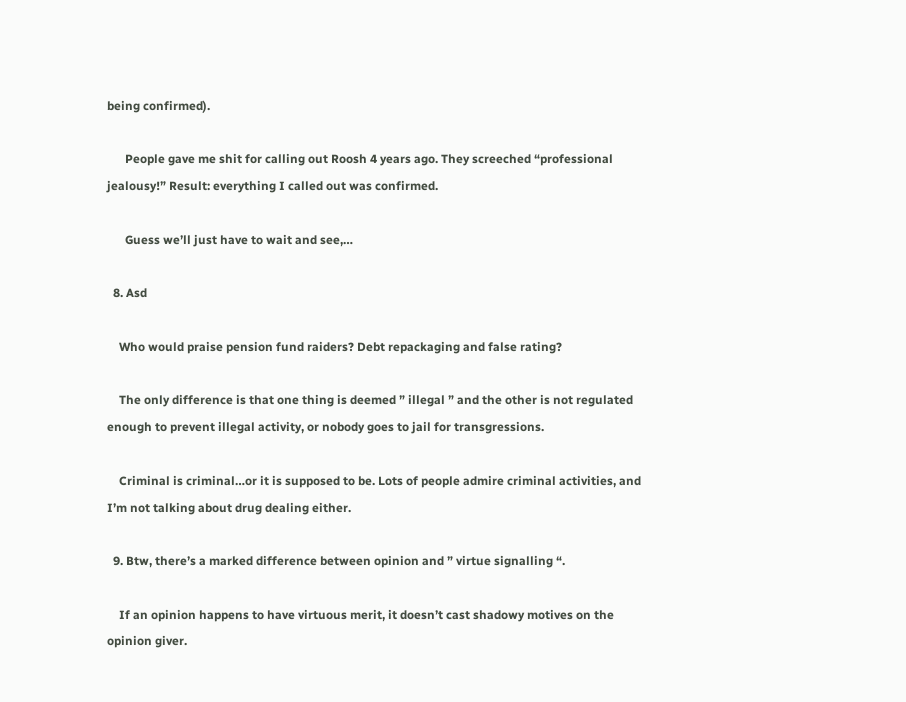being confirmed).

      People gave me shit for calling out Roosh 4 years ago. They screeched “professional jealousy!” Result: everything I called out was confirmed.

      Guess we’ll just have to wait and see,…

  8. Asd

    Who would praise pension fund raiders? Debt repackaging and false rating?

    The only difference is that one thing is deemed ” illegal ” and the other is not regulated enough to prevent illegal activity, or nobody goes to jail for transgressions.

    Criminal is criminal…or it is supposed to be. Lots of people admire criminal activities, and I’m not talking about drug dealing either.

  9. Btw, there’s a marked difference between opinion and ” virtue signalling “.

    If an opinion happens to have virtuous merit, it doesn’t cast shadowy motives on the opinion giver.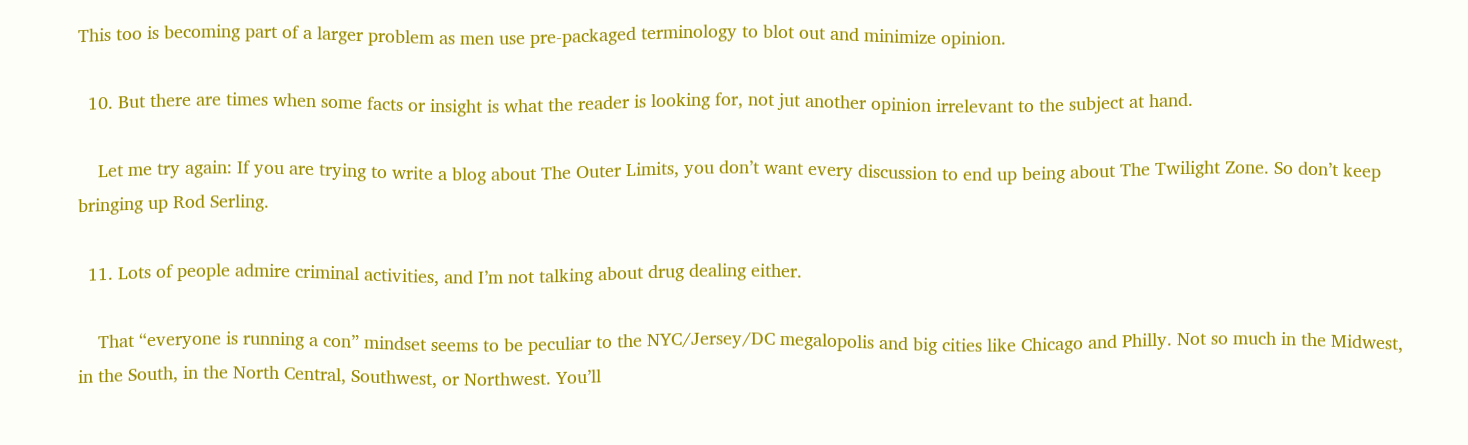This too is becoming part of a larger problem as men use pre-packaged terminology to blot out and minimize opinion.

  10. But there are times when some facts or insight is what the reader is looking for, not jut another opinion irrelevant to the subject at hand.

    Let me try again: If you are trying to write a blog about The Outer Limits, you don’t want every discussion to end up being about The Twilight Zone. So don’t keep bringing up Rod Serling.

  11. Lots of people admire criminal activities, and I’m not talking about drug dealing either.

    That “everyone is running a con” mindset seems to be peculiar to the NYC/Jersey/DC megalopolis and big cities like Chicago and Philly. Not so much in the Midwest, in the South, in the North Central, Southwest, or Northwest. You’ll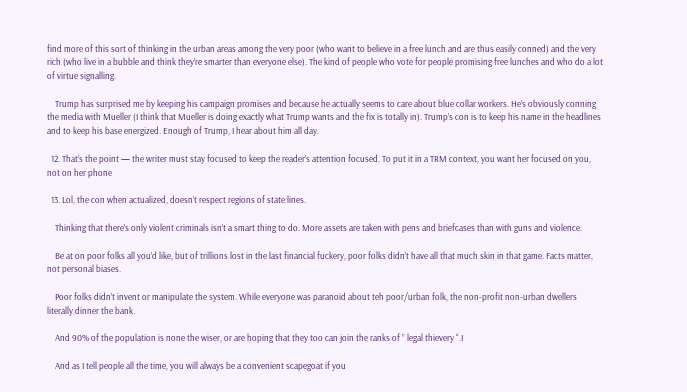find more of this sort of thinking in the urban areas among the very poor (who want to believe in a free lunch and are thus easily conned) and the very rich (who live in a bubble and think they’re smarter than everyone else). The kind of people who vote for people promising free lunches and who do a lot of virtue signalling.

    Trump has surprised me by keeping his campaign promises and because he actually seems to care about blue collar workers. He’s obviously conning the media with Mueller (I think that Mueller is doing exactly what Trump wants and the fix is totally in). Trump’s con is to keep his name in the headlines and to keep his base energized. Enough of Trump, I hear about him all day.

  12. That’s the point — the writer must stay focused to keep the reader’s attention focused. To put it in a TRM context, you want her focused on you, not on her phone

  13. Lol, the con when actualized, doesn’t respect regions of state lines.

    Thinking that there’s only violent criminals isn’t a smart thing to do. More assets are taken with pens and briefcases than with guns and violence.

    Be at on poor folks all you’d like, but of trillions lost in the last financial fuckery, poor folks didn’t have all that much skin in that game. Facts matter, not personal biases.

    Poor folks didn’t invent or manipulate the system. While everyone was paranoid about teh poor/urban folk, the non-profit non-urban dwellers literally dinner the bank.

    And 90% of the population is none the wiser, or are hoping that they too can join the ranks of ” legal thievery “.I

    And as I tell people all the time, you will always be a convenient scapegoat if you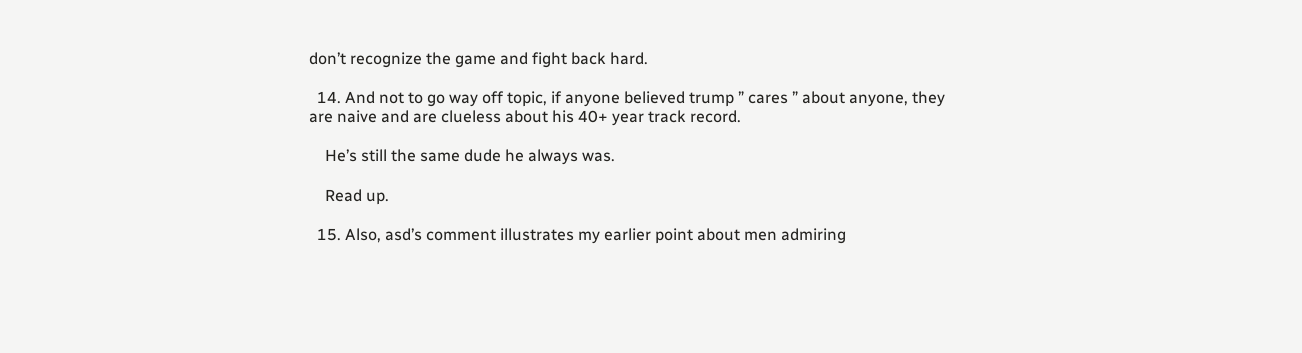don’t recognize the game and fight back hard.

  14. And not to go way off topic, if anyone believed trump ” cares ” about anyone, they are naive and are clueless about his 40+ year track record.

    He’s still the same dude he always was.

    Read up.

  15. Also, asd’s comment illustrates my earlier point about men admiring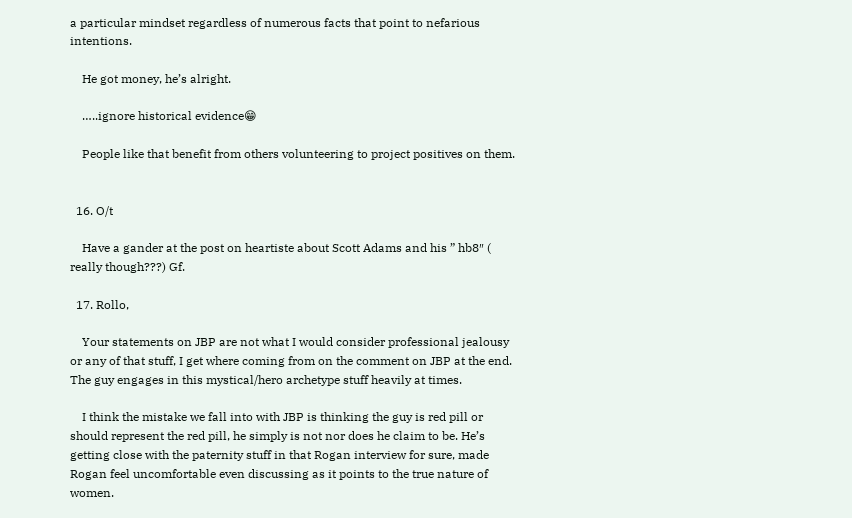a particular mindset regardless of numerous facts that point to nefarious intentions.

    He got money, he’s alright.

    …..ignore historical evidence😁

    People like that benefit from others volunteering to project positives on them.


  16. O/t

    Have a gander at the post on heartiste about Scott Adams and his ” hb8″ ( really though???) Gf.

  17. Rollo,

    Your statements on JBP are not what I would consider professional jealousy or any of that stuff, I get where coming from on the comment on JBP at the end. The guy engages in this mystical/hero archetype stuff heavily at times.

    I think the mistake we fall into with JBP is thinking the guy is red pill or should represent the red pill, he simply is not nor does he claim to be. He’s getting close with the paternity stuff in that Rogan interview for sure, made Rogan feel uncomfortable even discussing as it points to the true nature of women.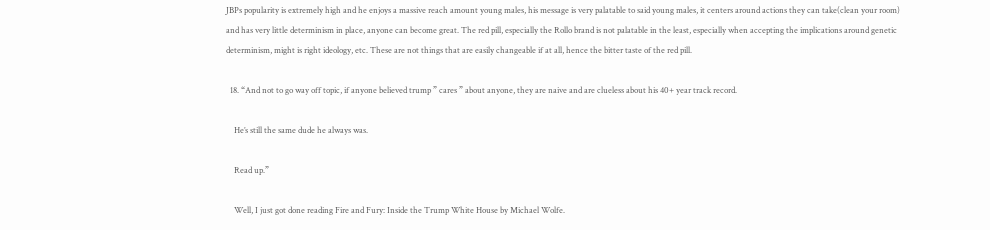JBPs popularity is extremely high and he enjoys a massive reach amount young males, his message is very palatable to said young males, it centers around actions they can take(clean your room) and has very little determinism in place, anyone can become great. The red pill, especially the Rollo brand is not palatable in the least, especially when accepting the implications around genetic determinism, might is right ideology, etc. These are not things that are easily changeable if at all, hence the bitter taste of the red pill.

  18. “And not to go way off topic, if anyone believed trump ” cares ” about anyone, they are naive and are clueless about his 40+ year track record.

    He’s still the same dude he always was.

    Read up.”

    Well, I just got done reading Fire and Fury: Inside the Trump White House by Michael Wolfe.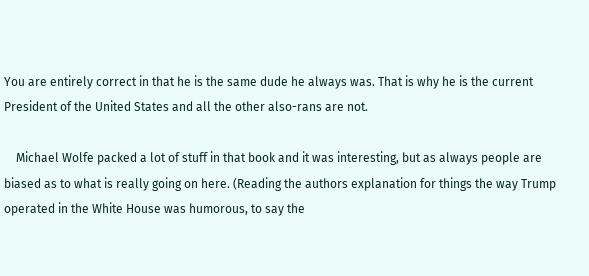You are entirely correct in that he is the same dude he always was. That is why he is the current President of the United States and all the other also-rans are not.

    Michael Wolfe packed a lot of stuff in that book and it was interesting, but as always people are biased as to what is really going on here. (Reading the authors explanation for things the way Trump operated in the White House was humorous, to say the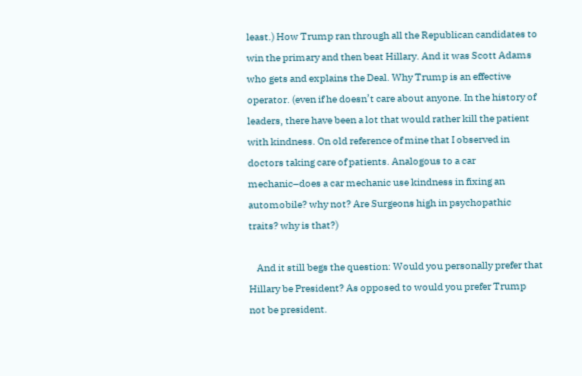least.) How Trump ran through all the Republican candidates to win the primary and then beat Hillary. And it was Scott Adams who gets and explains the Deal. Why Trump is an effective operator. (even if he doesn’t care about anyone. In the history of leaders, there have been a lot that would rather kill the patient with kindness. On old reference of mine that I observed in doctors taking care of patients. Analogous to a car mechanic–does a car mechanic use kindness in fixing an automobile? why not? Are Surgeons high in psychopathic traits? why is that?)

    And it still begs the question: Would you personally prefer that Hillary be President? As opposed to would you prefer Trump not be president.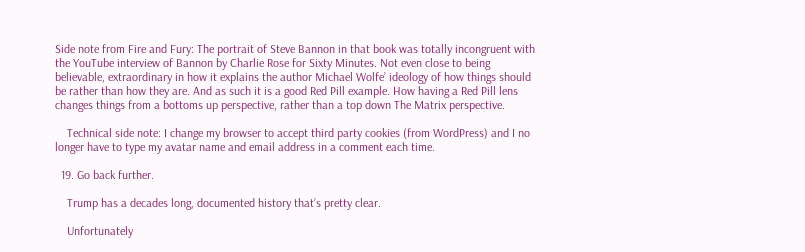Side note from Fire and Fury: The portrait of Steve Bannon in that book was totally incongruent with the YouTube interview of Bannon by Charlie Rose for Sixty Minutes. Not even close to being believable, extraordinary in how it explains the author Michael Wolfe’ ideology of how things should be rather than how they are. And as such it is a good Red Pill example. How having a Red Pill lens changes things from a bottoms up perspective, rather than a top down The Matrix perspective.

    Technical side note: I change my browser to accept third party cookies (from WordPress) and I no longer have to type my avatar name and email address in a comment each time.

  19. Go back further.

    Trump has a decades long, documented history that’s pretty clear.

    Unfortunately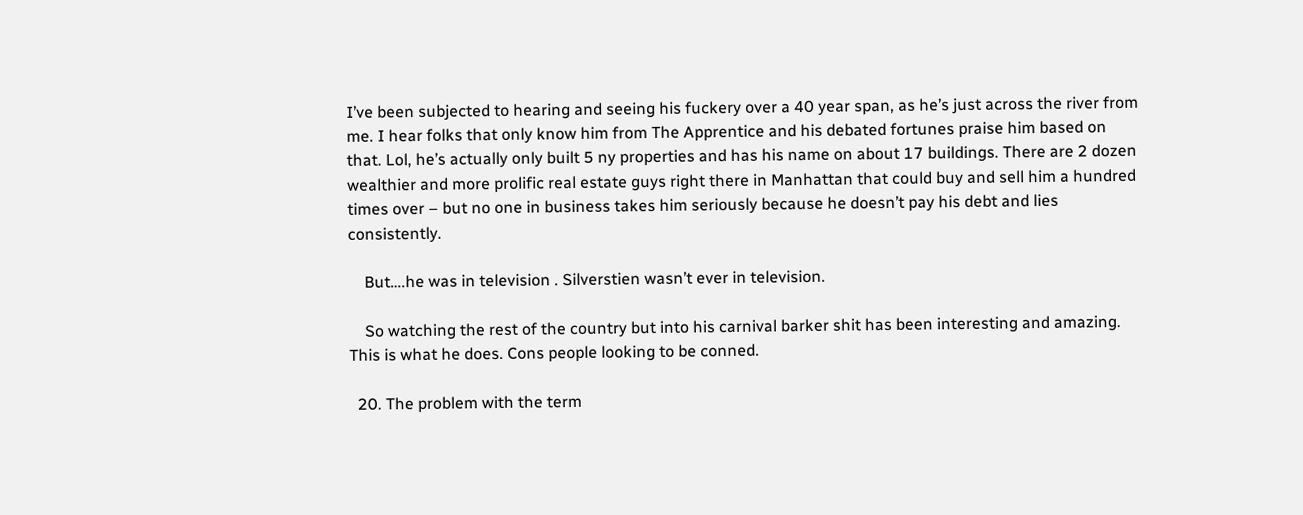I’ve been subjected to hearing and seeing his fuckery over a 40 year span, as he’s just across the river from me. I hear folks that only know him from The Apprentice and his debated fortunes praise him based on that. Lol, he’s actually only built 5 ny properties and has his name on about 17 buildings. There are 2 dozen wealthier and more prolific real estate guys right there in Manhattan that could buy and sell him a hundred times over – but no one in business takes him seriously because he doesn’t pay his debt and lies consistently.

    But….he was in television . Silverstien wasn’t ever in television.

    So watching the rest of the country but into his carnival barker shit has been interesting and amazing. This is what he does. Cons people looking to be conned.

  20. The problem with the term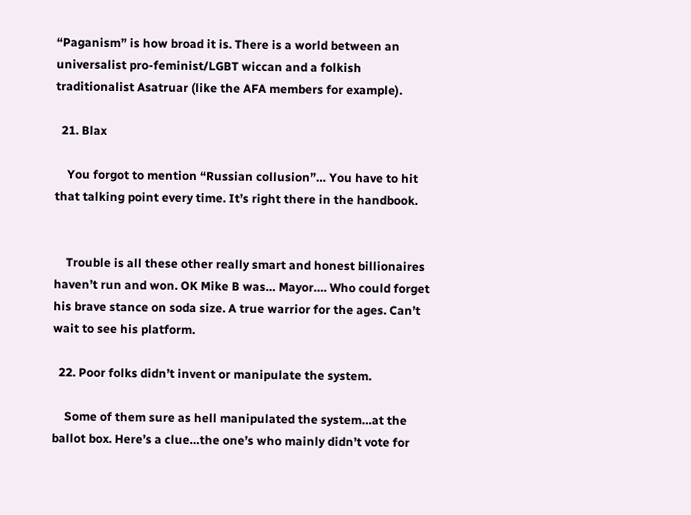“Paganism” is how broad it is. There is a world between an universalist pro-feminist/LGBT wiccan and a folkish traditionalist Asatruar (like the AFA members for example).

  21. Blax

    You forgot to mention “Russian collusion”… You have to hit that talking point every time. It’s right there in the handbook.


    Trouble is all these other really smart and honest billionaires haven’t run and won. OK Mike B was… Mayor…. Who could forget his brave stance on soda size. A true warrior for the ages. Can’t wait to see his platform.

  22. Poor folks didn’t invent or manipulate the system.

    Some of them sure as hell manipulated the system…at the ballot box. Here’s a clue…the one’s who mainly didn’t vote for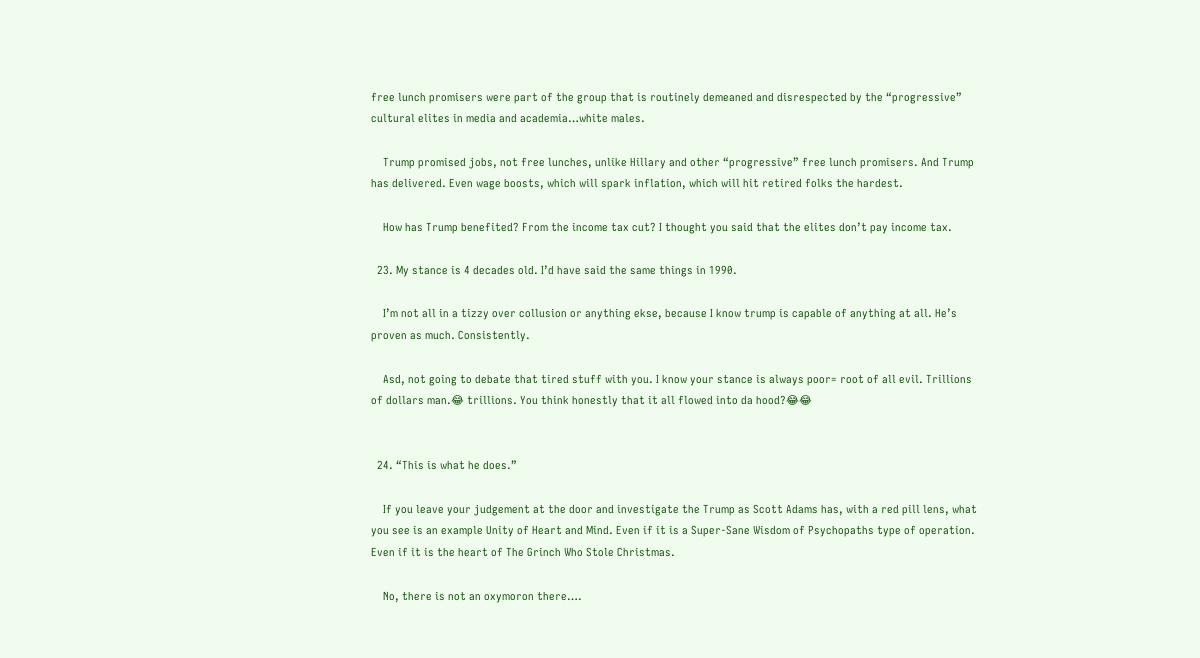free lunch promisers were part of the group that is routinely demeaned and disrespected by the “progressive” cultural elites in media and academia…white males.

    Trump promised jobs, not free lunches, unlike Hillary and other “progressive” free lunch promisers. And Trump has delivered. Even wage boosts, which will spark inflation, which will hit retired folks the hardest.

    How has Trump benefited? From the income tax cut? I thought you said that the elites don’t pay income tax.

  23. My stance is 4 decades old. I’d have said the same things in 1990.

    I’m not all in a tizzy over collusion or anything ekse, because I know trump is capable of anything at all. He’s proven as much. Consistently.

    Asd, not going to debate that tired stuff with you. I know your stance is always poor= root of all evil. Trillions of dollars man.😂 trillions. You think honestly that it all flowed into da hood?😂😂


  24. “This is what he does.”

    If you leave your judgement at the door and investigate the Trump as Scott Adams has, with a red pill lens, what you see is an example Unity of Heart and Mind. Even if it is a Super-Sane Wisdom of Psychopaths type of operation. Even if it is the heart of The Grinch Who Stole Christmas.

    No, there is not an oxymoron there….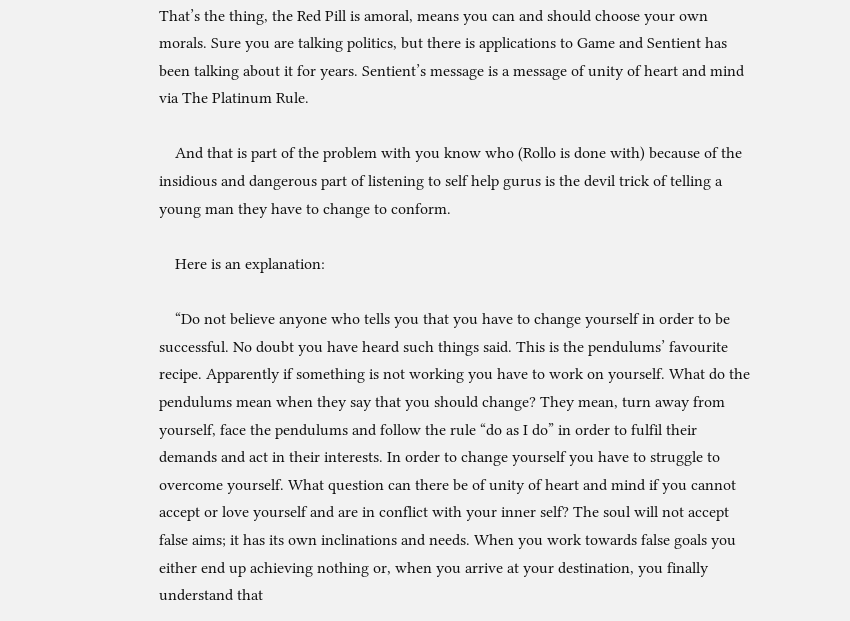That’s the thing, the Red Pill is amoral, means you can and should choose your own morals. Sure you are talking politics, but there is applications to Game and Sentient has been talking about it for years. Sentient’s message is a message of unity of heart and mind via The Platinum Rule.

    And that is part of the problem with you know who (Rollo is done with) because of the insidious and dangerous part of listening to self help gurus is the devil trick of telling a young man they have to change to conform.

    Here is an explanation:

    “Do not believe anyone who tells you that you have to change yourself in order to be successful. No doubt you have heard such things said. This is the pendulums’ favourite recipe. Apparently if something is not working you have to work on yourself. What do the pendulums mean when they say that you should change? They mean, turn away from yourself, face the pendulums and follow the rule “do as I do” in order to fulfil their demands and act in their interests. In order to change yourself you have to struggle to overcome yourself. What question can there be of unity of heart and mind if you cannot accept or love yourself and are in conflict with your inner self? The soul will not accept false aims; it has its own inclinations and needs. When you work towards false goals you either end up achieving nothing or, when you arrive at your destination, you finally understand that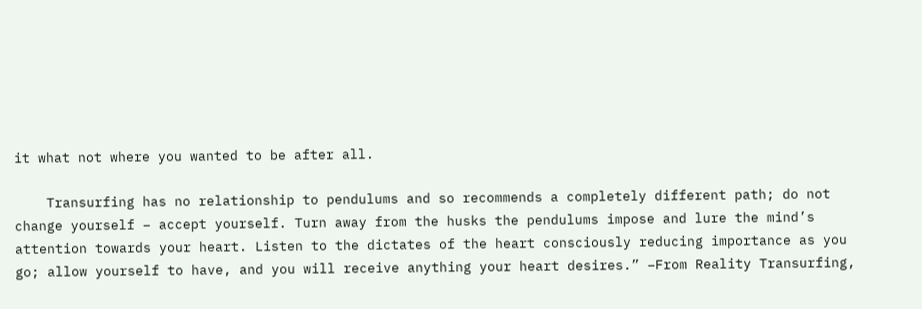it what not where you wanted to be after all.

    Transurfing has no relationship to pendulums and so recommends a completely different path; do not change yourself – accept yourself. Turn away from the husks the pendulums impose and lure the mind’s attention towards your heart. Listen to the dictates of the heart consciously reducing importance as you go; allow yourself to have, and you will receive anything your heart desires.” –From Reality Transurfing,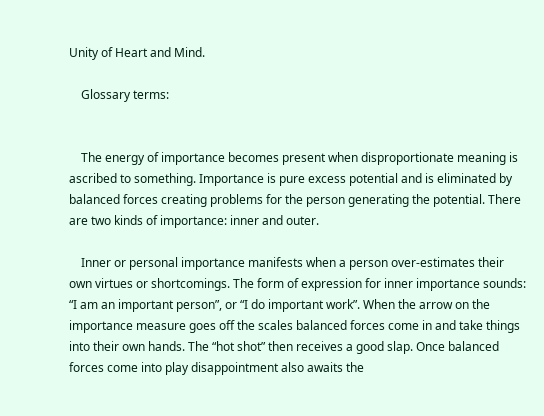Unity of Heart and Mind.

    Glossary terms:


    The energy of importance becomes present when disproportionate meaning is ascribed to something. Importance is pure excess potential and is eliminated by balanced forces creating problems for the person generating the potential. There are two kinds of importance: inner and outer.

    Inner or personal importance manifests when a person over-estimates their own virtues or shortcomings. The form of expression for inner importance sounds: “I am an important person”, or “I do important work”. When the arrow on the importance measure goes off the scales balanced forces come in and take things into their own hands. The “hot shot” then receives a good slap. Once balanced forces come into play disappointment also awaits the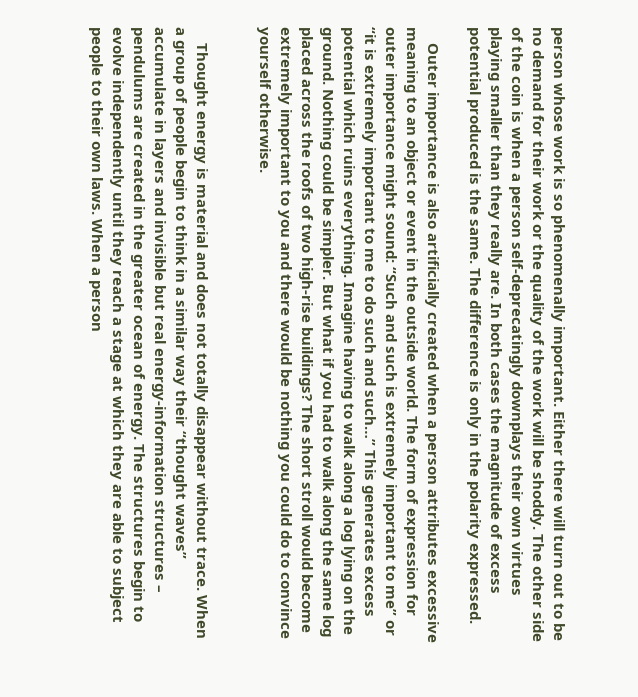person whose work is so phenomenally important. Either there will turn out to be no demand for their work or the quality of the work will be shoddy. The other side of the coin is when a person self-deprecatingly downplays their own virtues playing smaller than they really are. In both cases the magnitude of excess potential produced is the same. The difference is only in the polarity expressed.

    Outer importance is also artificially created when a person attributes excessive meaning to an object or event in the outside world. The form of expression for outer importance might sound: “Such and such is extremely important to me” or “it is extremely important to me to do such and such…” This generates excess potential which ruins everything. Imagine having to walk along a log lying on the ground. Nothing could be simpler. But what if you had to walk along the same log placed across the roofs of two high-rise buildings? The short stroll would become extremely important to you and there would be nothing you could do to convince yourself otherwise.


    Thought energy is material and does not totally disappear without trace. When a group of people begin to think in a similar way their “thought waves” accumulate in layers and invisible but real energy-information structures – pendulums are created in the greater ocean of energy. The structures begin to evolve independently until they reach a stage at which they are able to subject people to their own laws. When a person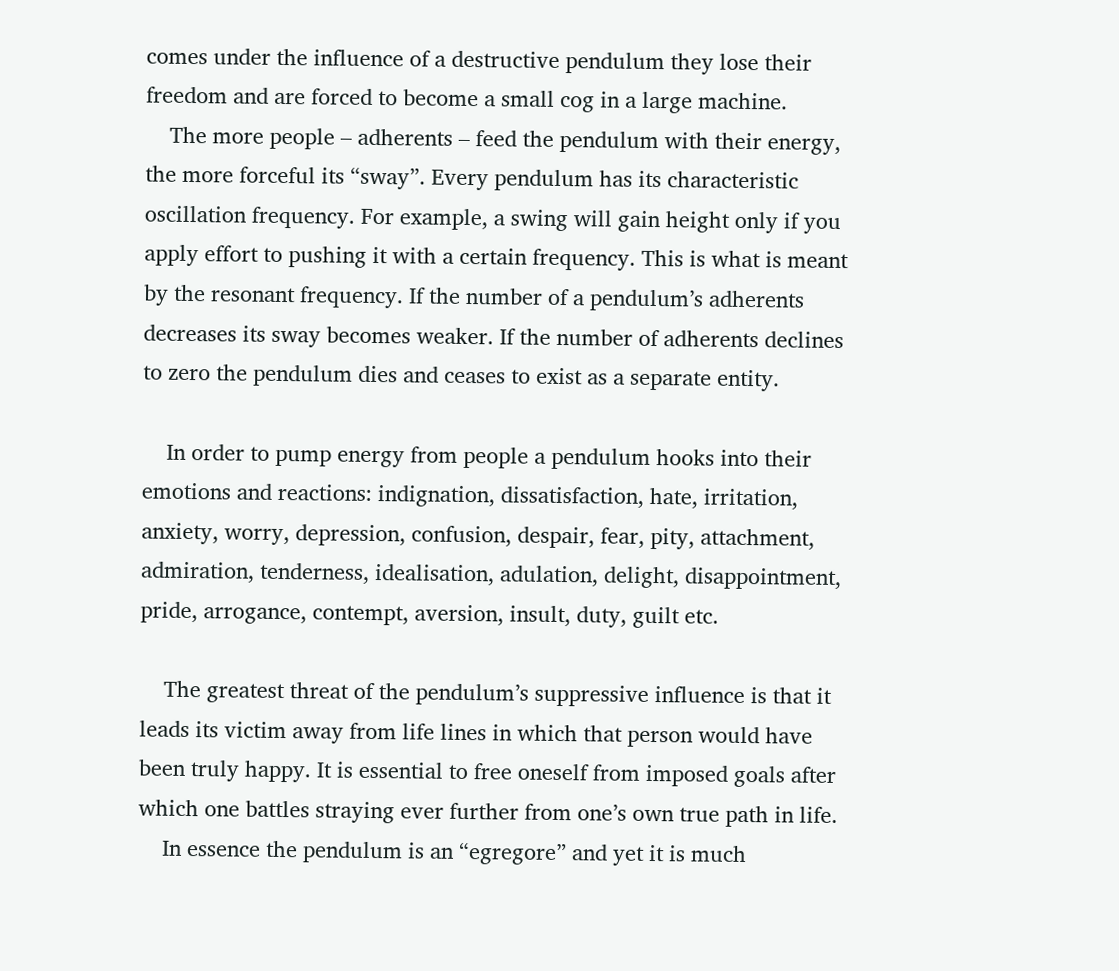comes under the influence of a destructive pendulum they lose their freedom and are forced to become a small cog in a large machine.
    The more people – adherents – feed the pendulum with their energy, the more forceful its “sway”. Every pendulum has its characteristic oscillation frequency. For example, a swing will gain height only if you apply effort to pushing it with a certain frequency. This is what is meant by the resonant frequency. If the number of a pendulum’s adherents decreases its sway becomes weaker. If the number of adherents declines to zero the pendulum dies and ceases to exist as a separate entity.

    In order to pump energy from people a pendulum hooks into their emotions and reactions: indignation, dissatisfaction, hate, irritation, anxiety, worry, depression, confusion, despair, fear, pity, attachment, admiration, tenderness, idealisation, adulation, delight, disappointment, pride, arrogance, contempt, aversion, insult, duty, guilt etc.

    The greatest threat of the pendulum’s suppressive influence is that it leads its victim away from life lines in which that person would have been truly happy. It is essential to free oneself from imposed goals after which one battles straying ever further from one’s own true path in life.
    In essence the pendulum is an “egregore” and yet it is much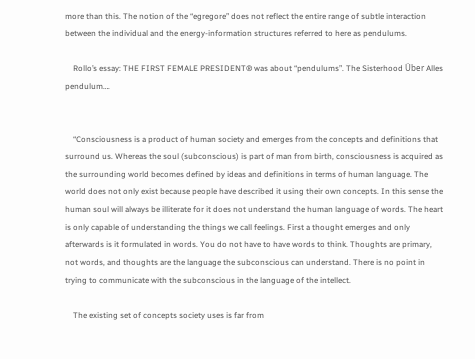more than this. The notion of the “egregore” does not reflect the entire range of subtle interaction between the individual and the energy-information structures referred to here as pendulums.

    Rollo’s essay: THE FIRST FEMALE PRESIDENT® was about “pendulums”. The Sisterhood Über Alles pendulum….


    “Consciousness is a product of human society and emerges from the concepts and definitions that surround us. Whereas the soul (subconscious) is part of man from birth, consciousness is acquired as the surrounding world becomes defined by ideas and definitions in terms of human language. The world does not only exist because people have described it using their own concepts. In this sense the human soul will always be illiterate for it does not understand the human language of words. The heart is only capable of understanding the things we call feelings. First a thought emerges and only afterwards is it formulated in words. You do not have to have words to think. Thoughts are primary, not words, and thoughts are the language the subconscious can understand. There is no point in trying to communicate with the subconscious in the language of the intellect.

    The existing set of concepts society uses is far from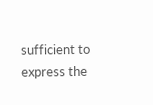sufficient to express the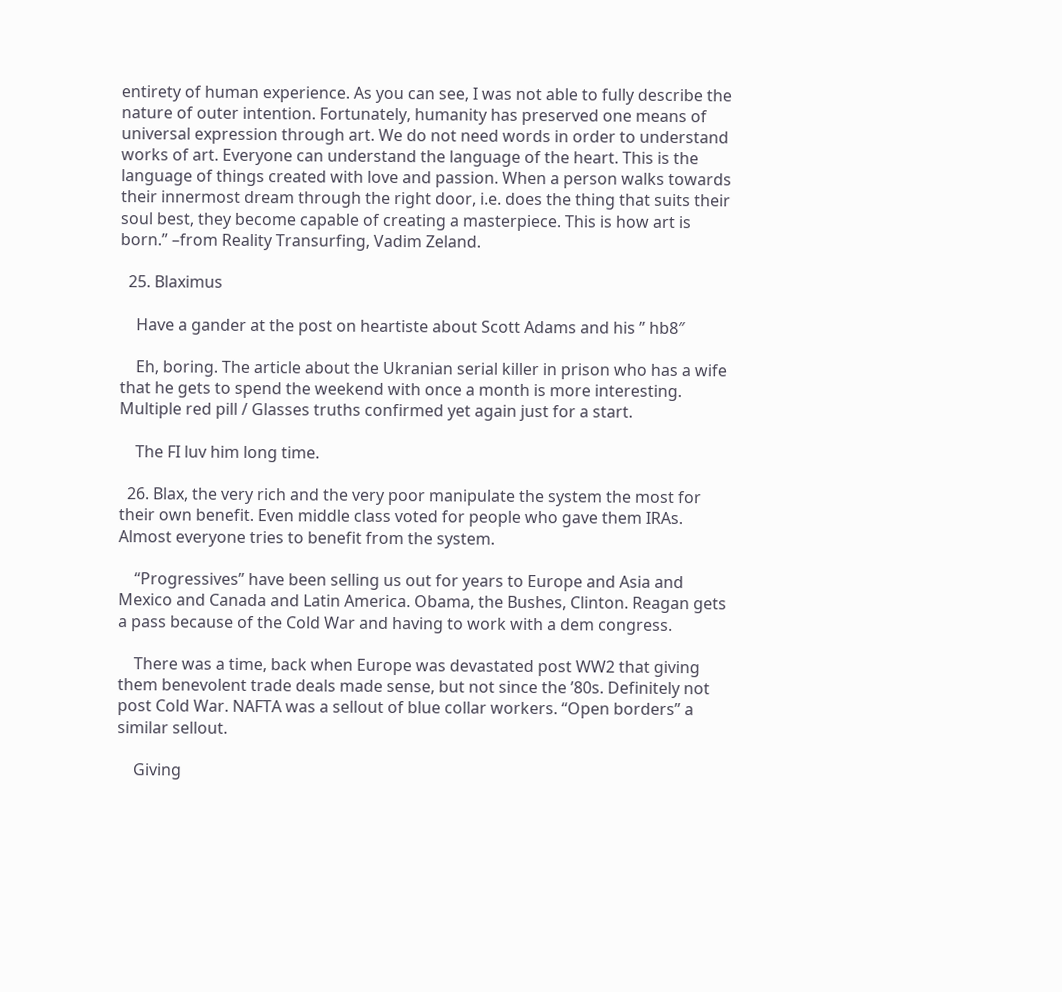entirety of human experience. As you can see, I was not able to fully describe the nature of outer intention. Fortunately, humanity has preserved one means of universal expression through art. We do not need words in order to understand works of art. Everyone can understand the language of the heart. This is the language of things created with love and passion. When a person walks towards their innermost dream through the right door, i.e. does the thing that suits their soul best, they become capable of creating a masterpiece. This is how art is born.” –from Reality Transurfing, Vadim Zeland.

  25. Blaximus

    Have a gander at the post on heartiste about Scott Adams and his ” hb8″

    Eh, boring. The article about the Ukranian serial killer in prison who has a wife that he gets to spend the weekend with once a month is more interesting. Multiple red pill / Glasses truths confirmed yet again just for a start.

    The FI luv him long time.

  26. Blax, the very rich and the very poor manipulate the system the most for their own benefit. Even middle class voted for people who gave them IRAs. Almost everyone tries to benefit from the system.

    “Progressives” have been selling us out for years to Europe and Asia and Mexico and Canada and Latin America. Obama, the Bushes, Clinton. Reagan gets a pass because of the Cold War and having to work with a dem congress.

    There was a time, back when Europe was devastated post WW2 that giving them benevolent trade deals made sense, but not since the ’80s. Definitely not post Cold War. NAFTA was a sellout of blue collar workers. “Open borders” a similar sellout.

    Giving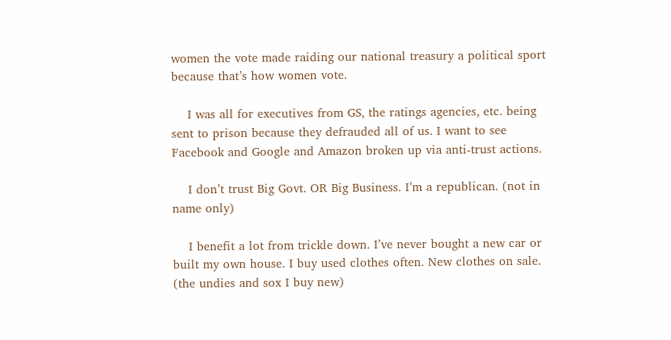women the vote made raiding our national treasury a political sport because that’s how women vote.

    I was all for executives from GS, the ratings agencies, etc. being sent to prison because they defrauded all of us. I want to see Facebook and Google and Amazon broken up via anti-trust actions.

    I don’t trust Big Govt. OR Big Business. I’m a republican. (not in name only)

    I benefit a lot from trickle down. I’ve never bought a new car or built my own house. I buy used clothes often. New clothes on sale. (the undies and sox I buy new)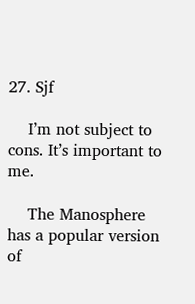27. Sjf

    I’m not subject to cons. It’s important to me.

    The Manosphere has a popular version of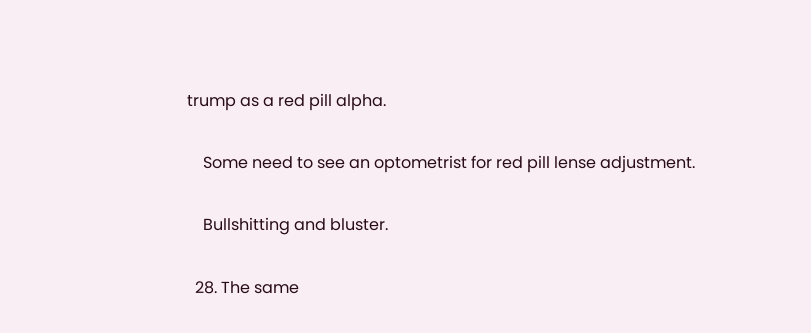trump as a red pill alpha.

    Some need to see an optometrist for red pill lense adjustment.

    Bullshitting and bluster.

  28. The same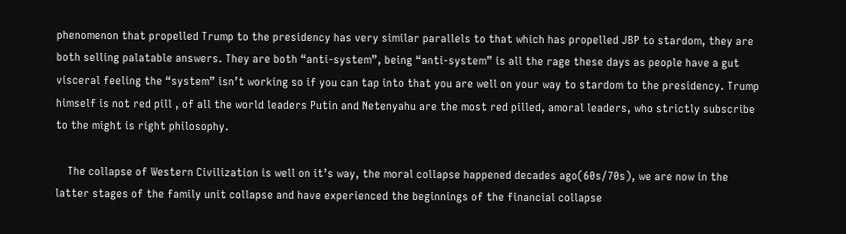phenomenon that propelled Trump to the presidency has very similar parallels to that which has propelled JBP to stardom, they are both selling palatable answers. They are both “anti-system”, being “anti-system” is all the rage these days as people have a gut visceral feeling the “system” isn’t working so if you can tap into that you are well on your way to stardom to the presidency. Trump himself is not red pill , of all the world leaders Putin and Netenyahu are the most red pilled, amoral leaders, who strictly subscribe to the might is right philosophy.

    The collapse of Western Civilization is well on it’s way, the moral collapse happened decades ago(60s/70s), we are now in the latter stages of the family unit collapse and have experienced the beginnings of the financial collapse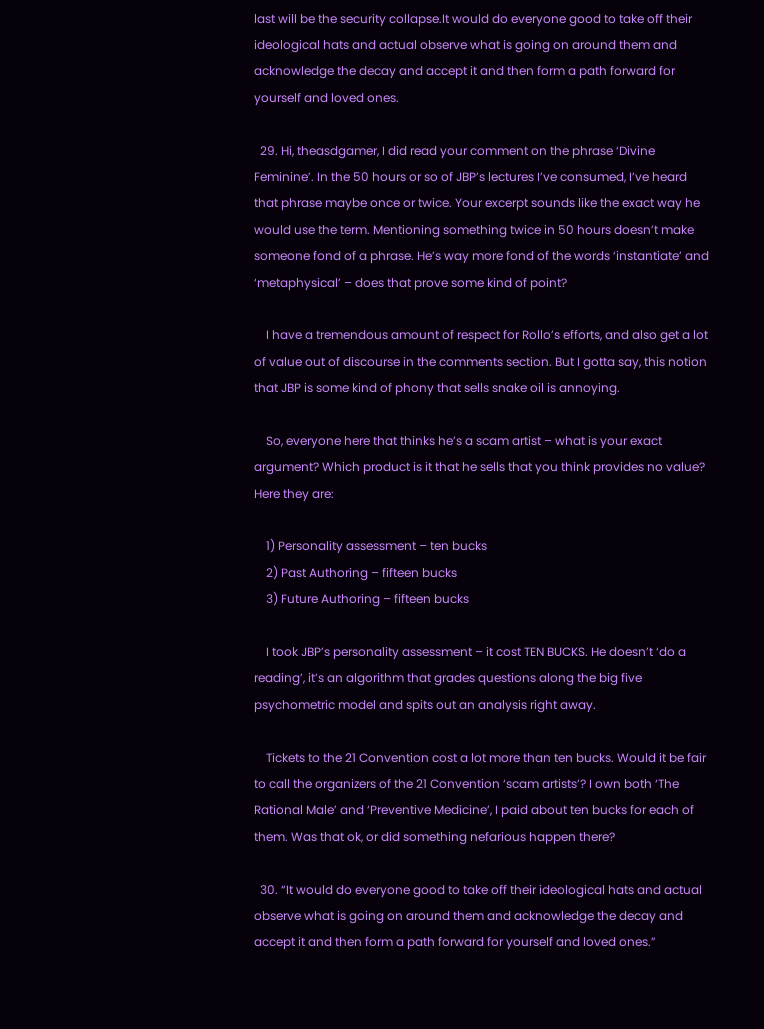last will be the security collapse.It would do everyone good to take off their ideological hats and actual observe what is going on around them and acknowledge the decay and accept it and then form a path forward for yourself and loved ones.

  29. Hi, theasdgamer, I did read your comment on the phrase ‘Divine Feminine’. In the 50 hours or so of JBP’s lectures I’ve consumed, I’ve heard that phrase maybe once or twice. Your excerpt sounds like the exact way he would use the term. Mentioning something twice in 50 hours doesn’t make someone fond of a phrase. He’s way more fond of the words ‘instantiate’ and ‘metaphysical’ – does that prove some kind of point?

    I have a tremendous amount of respect for Rollo’s efforts, and also get a lot of value out of discourse in the comments section. But I gotta say, this notion that JBP is some kind of phony that sells snake oil is annoying.

    So, everyone here that thinks he’s a scam artist – what is your exact argument? Which product is it that he sells that you think provides no value? Here they are:

    1) Personality assessment – ten bucks
    2) Past Authoring – fifteen bucks
    3) Future Authoring – fifteen bucks

    I took JBP’s personality assessment – it cost TEN BUCKS. He doesn’t ‘do a reading’, it’s an algorithm that grades questions along the big five psychometric model and spits out an analysis right away.

    Tickets to the 21 Convention cost a lot more than ten bucks. Would it be fair to call the organizers of the 21 Convention ‘scam artists’? I own both ‘The Rational Male’ and ‘Preventive Medicine’, I paid about ten bucks for each of them. Was that ok, or did something nefarious happen there?

  30. “It would do everyone good to take off their ideological hats and actual observe what is going on around them and acknowledge the decay and accept it and then form a path forward for yourself and loved ones.”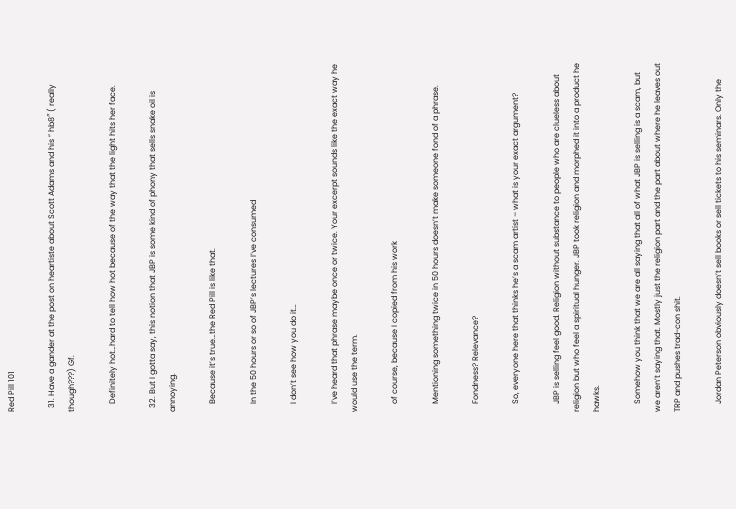Red Pill 101

  31. Have a gander at the post on heartiste about Scott Adams and his ” hb8″ ( really though???) Gf.

    Definitely hot…hard to tell how hot because of the way that the light hits her face.

  32. But I gotta say, this notion that JBP is some kind of phony that sells snake oil is annoying.

    Because it’s true…the Red Pill is like that.

    In the 50 hours or so of JBP’s lectures I’ve consumed

    I don’t see how you do it…

    I’ve heard that phrase maybe once or twice. Your excerpt sounds like the exact way he would use the term.

    of course, because I copied from his work

    Mentioning something twice in 50 hours doesn’t make someone fond of a phrase.

    Fondness? Relevance?

    So, everyone here that thinks he’s a scam artist – what is your exact argument?

    JBP is selling feel good. Religion without substance to people who are clueless about religion but who feel a spiritual hunger. JBP took religion and morphed it into a product he hawks.

    Somehow you think that we are all saying that all of what JBP is selling is a scam, but we aren’t saying that. Mostly just the religion part and the part about where he leaves out TRP and pushes trad-con shit.

    Jordan Peterson obviously doesn’t sell books or sell tickets to his seminars. Only the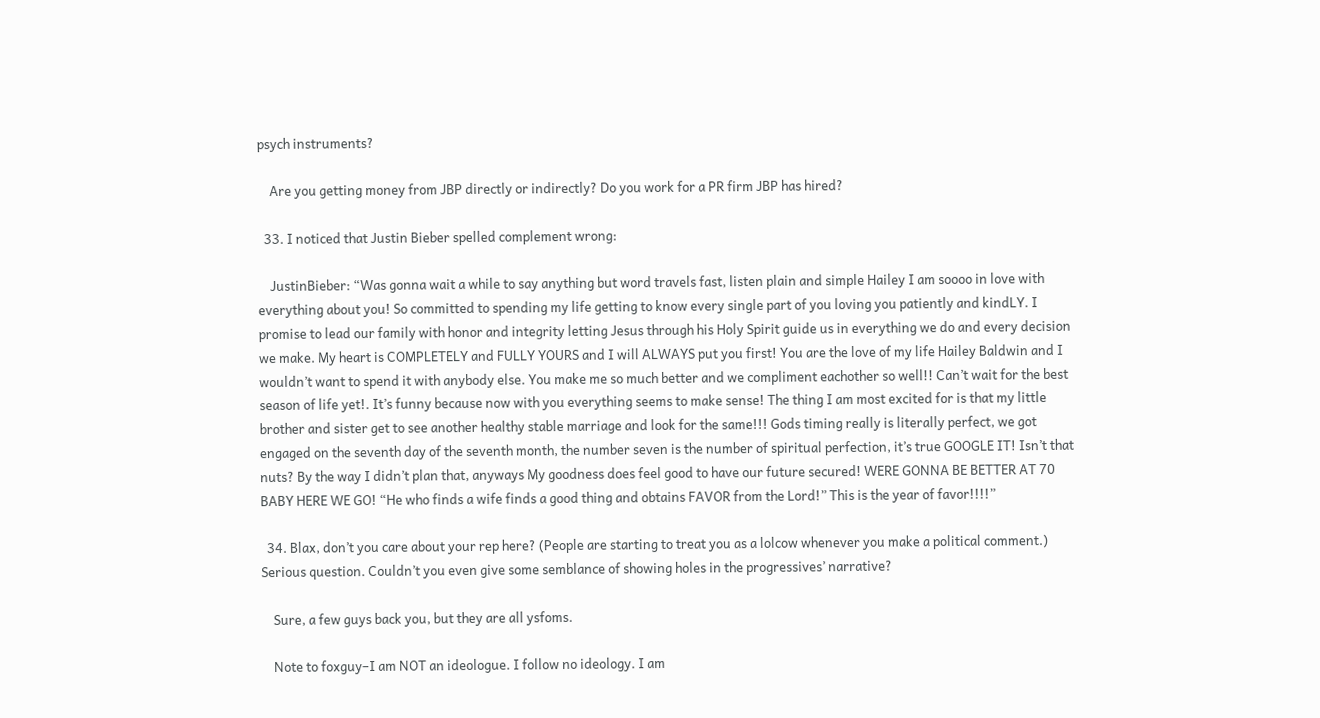psych instruments?

    Are you getting money from JBP directly or indirectly? Do you work for a PR firm JBP has hired?

  33. I noticed that Justin Bieber spelled complement wrong:

    JustinBieber: “Was gonna wait a while to say anything but word travels fast, listen plain and simple Hailey I am soooo in love with everything about you! So committed to spending my life getting to know every single part of you loving you patiently and kindLY. I promise to lead our family with honor and integrity letting Jesus through his Holy Spirit guide us in everything we do and every decision we make. My heart is COMPLETELY and FULLY YOURS and I will ALWAYS put you first! You are the love of my life Hailey Baldwin and I wouldn’t want to spend it with anybody else. You make me so much better and we compliment eachother so well!! Can’t wait for the best season of life yet!. It’s funny because now with you everything seems to make sense! The thing I am most excited for is that my little brother and sister get to see another healthy stable marriage and look for the same!!! Gods timing really is literally perfect, we got engaged on the seventh day of the seventh month, the number seven is the number of spiritual perfection, it’s true GOOGLE IT! Isn’t that nuts? By the way I didn’t plan that, anyways My goodness does feel good to have our future secured! WERE GONNA BE BETTER AT 70 BABY HERE WE GO! “He who finds a wife finds a good thing and obtains FAVOR from the Lord!” This is the year of favor!!!!”

  34. Blax, don’t you care about your rep here? (People are starting to treat you as a lolcow whenever you make a political comment.) Serious question. Couldn’t you even give some semblance of showing holes in the progressives’ narrative?

    Sure, a few guys back you, but they are all ysfoms.

    Note to foxguy–I am NOT an ideologue. I follow no ideology. I am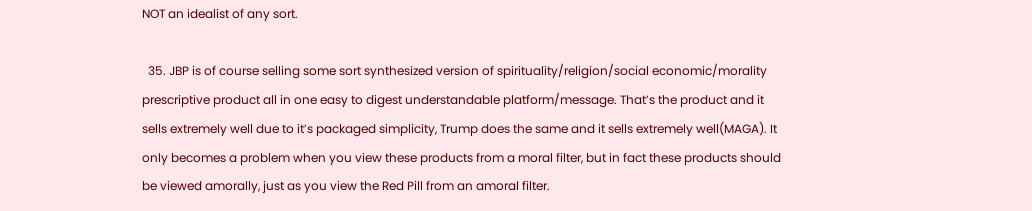NOT an idealist of any sort.

  35. JBP is of course selling some sort synthesized version of spirituality/religion/social economic/morality prescriptive product all in one easy to digest understandable platform/message. That’s the product and it sells extremely well due to it’s packaged simplicity, Trump does the same and it sells extremely well(MAGA). It only becomes a problem when you view these products from a moral filter, but in fact these products should be viewed amorally, just as you view the Red Pill from an amoral filter.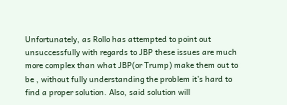Unfortunately, as Rollo has attempted to point out unsuccessfully with regards to JBP these issues are much more complex than what JBP(or Trump) make them out to be , without fully understanding the problem it’s hard to find a proper solution. Also, said solution will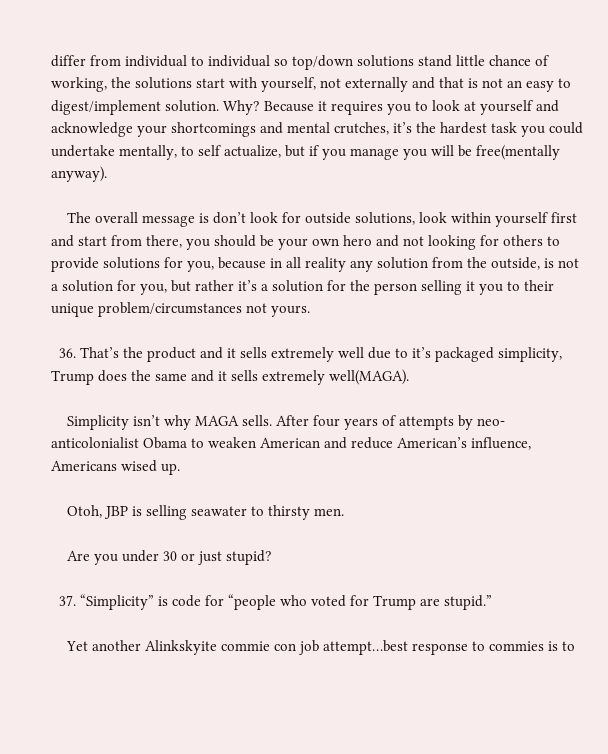differ from individual to individual so top/down solutions stand little chance of working, the solutions start with yourself, not externally and that is not an easy to digest/implement solution. Why? Because it requires you to look at yourself and acknowledge your shortcomings and mental crutches, it’s the hardest task you could undertake mentally, to self actualize, but if you manage you will be free(mentally anyway).

    The overall message is don’t look for outside solutions, look within yourself first and start from there, you should be your own hero and not looking for others to provide solutions for you, because in all reality any solution from the outside, is not a solution for you, but rather it’s a solution for the person selling it you to their unique problem/circumstances not yours.

  36. That’s the product and it sells extremely well due to it’s packaged simplicity, Trump does the same and it sells extremely well(MAGA).

    Simplicity isn’t why MAGA sells. After four years of attempts by neo-anticolonialist Obama to weaken American and reduce American’s influence, Americans wised up.

    Otoh, JBP is selling seawater to thirsty men.

    Are you under 30 or just stupid?

  37. “Simplicity” is code for “people who voted for Trump are stupid.”

    Yet another Alinkskyite commie con job attempt…best response to commies is to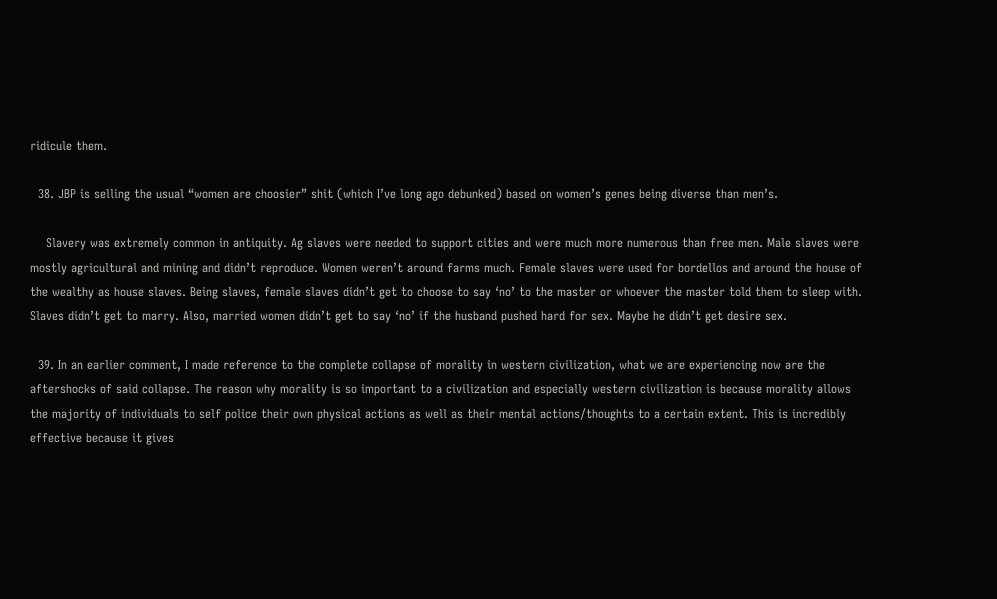ridicule them.

  38. JBP is selling the usual “women are choosier” shit (which I’ve long ago debunked) based on women’s genes being diverse than men’s.

    Slavery was extremely common in antiquity. Ag slaves were needed to support cities and were much more numerous than free men. Male slaves were mostly agricultural and mining and didn’t reproduce. Women weren’t around farms much. Female slaves were used for bordellos and around the house of the wealthy as house slaves. Being slaves, female slaves didn’t get to choose to say ‘no’ to the master or whoever the master told them to sleep with. Slaves didn’t get to marry. Also, married women didn’t get to say ‘no’ if the husband pushed hard for sex. Maybe he didn’t get desire sex.

  39. In an earlier comment, I made reference to the complete collapse of morality in western civilization, what we are experiencing now are the aftershocks of said collapse. The reason why morality is so important to a civilization and especially western civilization is because morality allows the majority of individuals to self police their own physical actions as well as their mental actions/thoughts to a certain extent. This is incredibly effective because it gives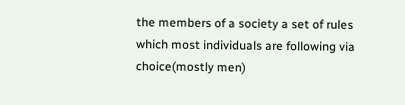the members of a society a set of rules which most individuals are following via choice(mostly men)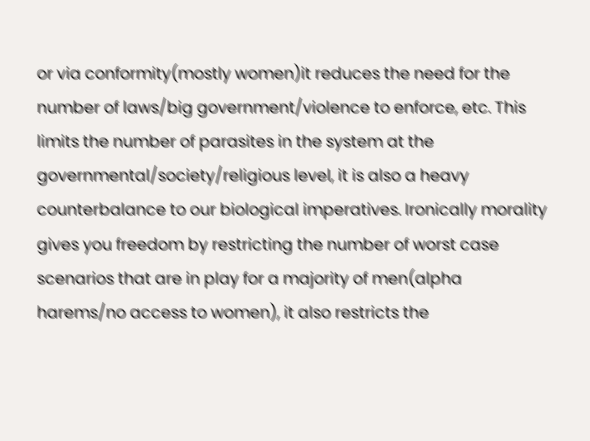or via conformity(mostly women)it reduces the need for the number of laws/big government/violence to enforce, etc. This limits the number of parasites in the system at the governmental/society/religious level, it is also a heavy counterbalance to our biological imperatives. Ironically morality gives you freedom by restricting the number of worst case scenarios that are in play for a majority of men(alpha harems/no access to women), it also restricts the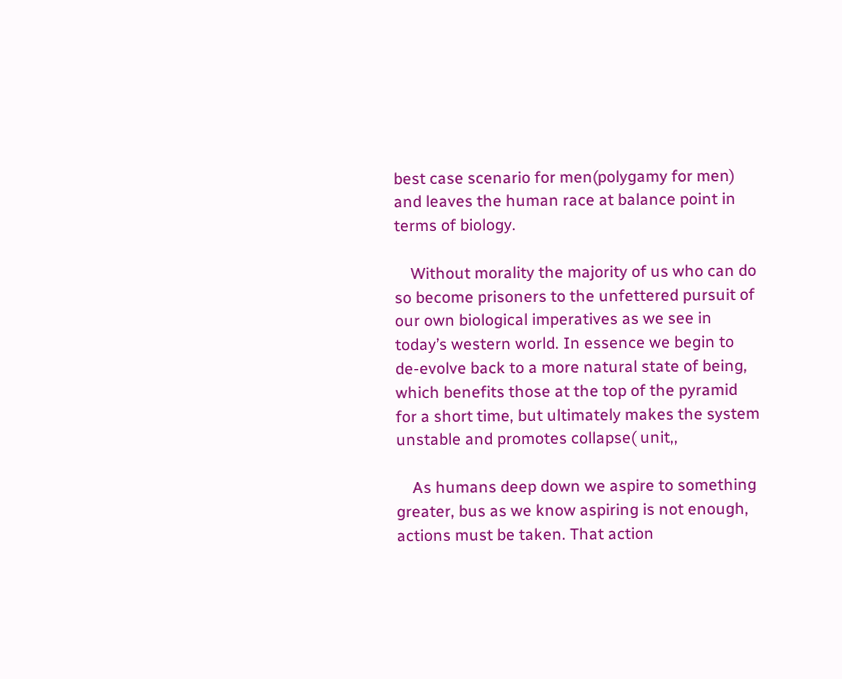best case scenario for men(polygamy for men) and leaves the human race at balance point in terms of biology.

    Without morality the majority of us who can do so become prisoners to the unfettered pursuit of our own biological imperatives as we see in today’s western world. In essence we begin to de-evolve back to a more natural state of being, which benefits those at the top of the pyramid for a short time, but ultimately makes the system unstable and promotes collapse( unit,,

    As humans deep down we aspire to something greater, bus as we know aspiring is not enough, actions must be taken. That action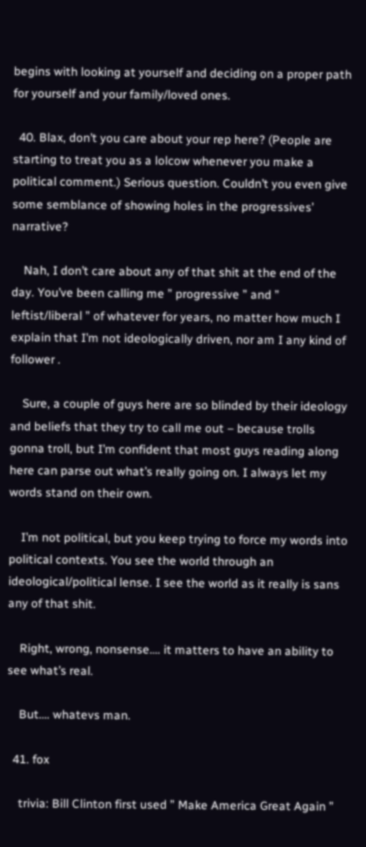begins with looking at yourself and deciding on a proper path for yourself and your family/loved ones.

  40. Blax, don’t you care about your rep here? (People are starting to treat you as a lolcow whenever you make a political comment.) Serious question. Couldn’t you even give some semblance of showing holes in the progressives’ narrative?

    Nah, I don’t care about any of that shit at the end of the day. You’ve been calling me ” progressive ” and ” leftist/liberal ” of whatever for years, no matter how much I explain that I’m not ideologically driven, nor am I any kind of follower .

    Sure, a couple of guys here are so blinded by their ideology and beliefs that they try to call me out – because trolls gonna troll, but I’m confident that most guys reading along here can parse out what’s really going on. I always let my words stand on their own.

    I’m not political, but you keep trying to force my words into political contexts. You see the world through an ideological/political lense. I see the world as it really is sans any of that shit.

    Right, wrong, nonsense…. it matters to have an ability to see what’s real.

    But…. whatevs man.

  41. fox

    trivia: Bill Clinton first used ” Make America Great Again ”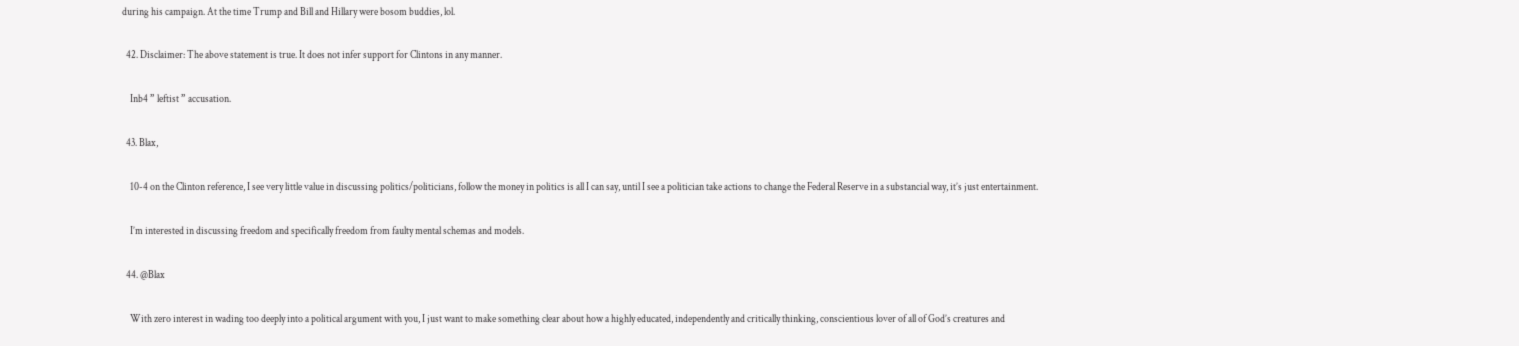during his campaign. At the time Trump and Bill and Hillary were bosom buddies, lol.

  42. Disclaimer: The above statement is true. It does not infer support for Clintons in any manner.

    Inb4 ” leftist ” accusation.

  43. Blax,

    10-4 on the Clinton reference, I see very little value in discussing politics/politicians, follow the money in politics is all I can say, until I see a politician take actions to change the Federal Reserve in a substancial way, it’s just entertainment.

    I’m interested in discussing freedom and specifically freedom from faulty mental schemas and models.

  44. @Blax

    With zero interest in wading too deeply into a political argument with you, I just want to make something clear about how a highly educated, independently and critically thinking, conscientious lover of all of God’s creatures and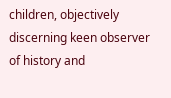children, objectively discerning keen observer of history and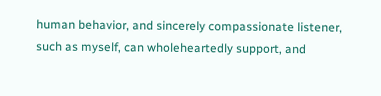human behavior, and sincerely compassionate listener, such as myself, can wholeheartedly support, and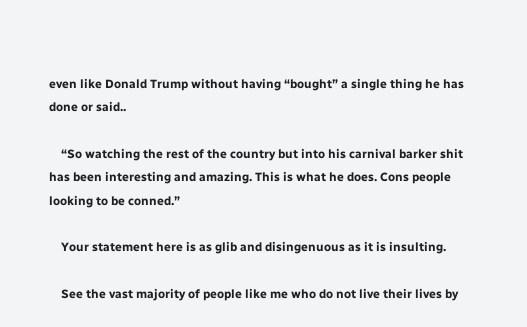even like Donald Trump without having “bought” a single thing he has done or said..

    “So watching the rest of the country but into his carnival barker shit has been interesting and amazing. This is what he does. Cons people looking to be conned.”

    Your statement here is as glib and disingenuous as it is insulting.

    See the vast majority of people like me who do not live their lives by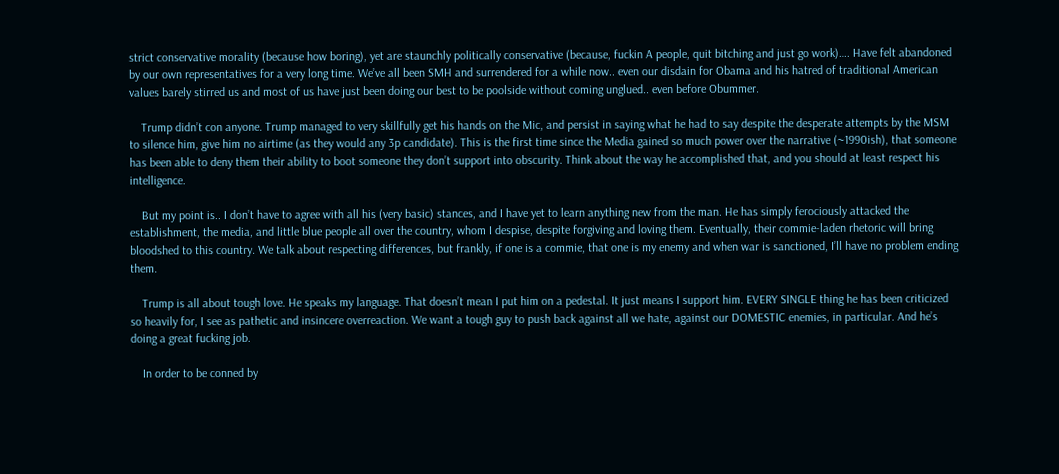strict conservative morality (because how boring), yet are staunchly politically conservative (because, fuckin A people, quit bitching and just go work)…. Have felt abandoned by our own representatives for a very long time. We’ve all been SMH and surrendered for a while now.. even our disdain for Obama and his hatred of traditional American values barely stirred us and most of us have just been doing our best to be poolside without coming unglued.. even before Obummer.

    Trump didn’t con anyone. Trump managed to very skillfully get his hands on the Mic, and persist in saying what he had to say despite the desperate attempts by the MSM to silence him, give him no airtime (as they would any 3p candidate). This is the first time since the Media gained so much power over the narrative (~1990ish), that someone has been able to deny them their ability to boot someone they don’t support into obscurity. Think about the way he accomplished that, and you should at least respect his intelligence.

    But my point is.. I don’t have to agree with all his (very basic) stances, and I have yet to learn anything new from the man. He has simply ferociously attacked the establishment, the media, and little blue people all over the country, whom I despise, despite forgiving and loving them. Eventually, their commie-laden rhetoric will bring bloodshed to this country. We talk about respecting differences, but frankly, if one is a commie, that one is my enemy and when war is sanctioned, I’ll have no problem ending them.

    Trump is all about tough love. He speaks my language. That doesn’t mean I put him on a pedestal. It just means I support him. EVERY SINGLE thing he has been criticized so heavily for, I see as pathetic and insincere overreaction. We want a tough guy to push back against all we hate, against our DOMESTIC enemies, in particular. And he’s doing a great fucking job.

    In order to be conned by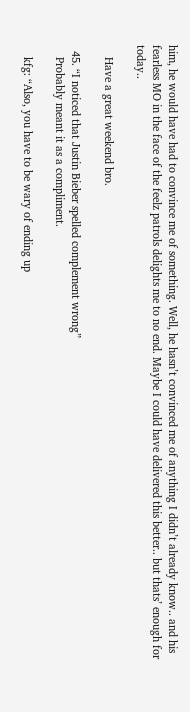him, he would have had to convince me of something. Well, he hasn’t convinced me of anything I didn’t already know.. and his fearless MO in the face of the feelz patrols delights me to no end. Maybe I could have delivered this better.. but thats’ enough for today..

    Have a great weekend bro.

  45. “I noticed that Justin Bieber spelled complement wrong”
    Probably meant it as a compliment.

    kfg: “Also, you have to be wary of ending up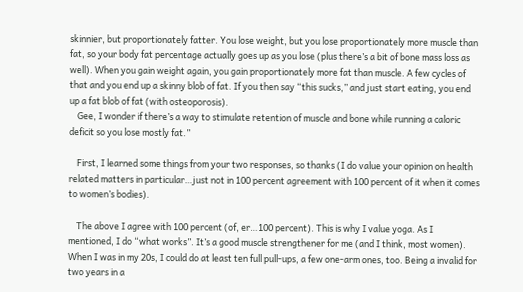skinnier, but proportionately fatter. You lose weight, but you lose proportionately more muscle than fat, so your body fat percentage actually goes up as you lose (plus there’s a bit of bone mass loss as well). When you gain weight again, you gain proportionately more fat than muscle. A few cycles of that and you end up a skinny blob of fat. If you then say “this sucks,” and just start eating, you end up a fat blob of fat (with osteoporosis).
    Gee, I wonder if there’s a way to stimulate retention of muscle and bone while running a caloric deficit so you lose mostly fat.”

    First, I learned some things from your two responses, so thanks (I do value your opinion on health related matters in particular…just not in 100 percent agreement with 100 percent of it when it comes to women’s bodies).

    The above I agree with 100 percent (of, er…100 percent). This is why I value yoga. As I mentioned, I do “what works”. It’s a good muscle strengthener for me (and I think, most women). When I was in my 20s, I could do at least ten full pull-ups, a few one-arm ones, too. Being a invalid for two years in a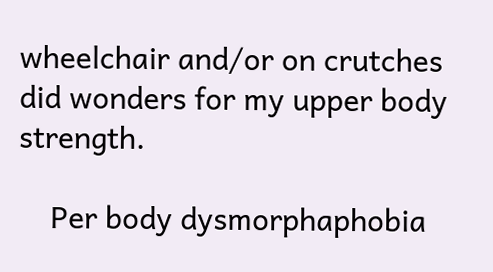wheelchair and/or on crutches did wonders for my upper body strength.

    Per body dysmorphaphobia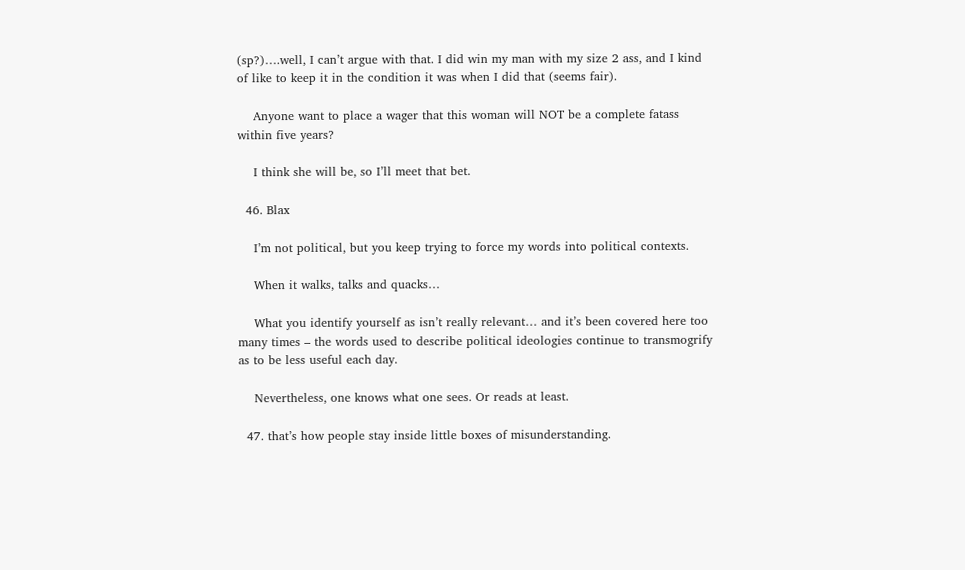(sp?)….well, I can’t argue with that. I did win my man with my size 2 ass, and I kind of like to keep it in the condition it was when I did that (seems fair).

    Anyone want to place a wager that this woman will NOT be a complete fatass within five years?

    I think she will be, so I’ll meet that bet.

  46. Blax

    I’m not political, but you keep trying to force my words into political contexts.

    When it walks, talks and quacks…

    What you identify yourself as isn’t really relevant… and it’s been covered here too many times – the words used to describe political ideologies continue to transmogrify as to be less useful each day.

    Nevertheless, one knows what one sees. Or reads at least.

  47. that’s how people stay inside little boxes of misunderstanding.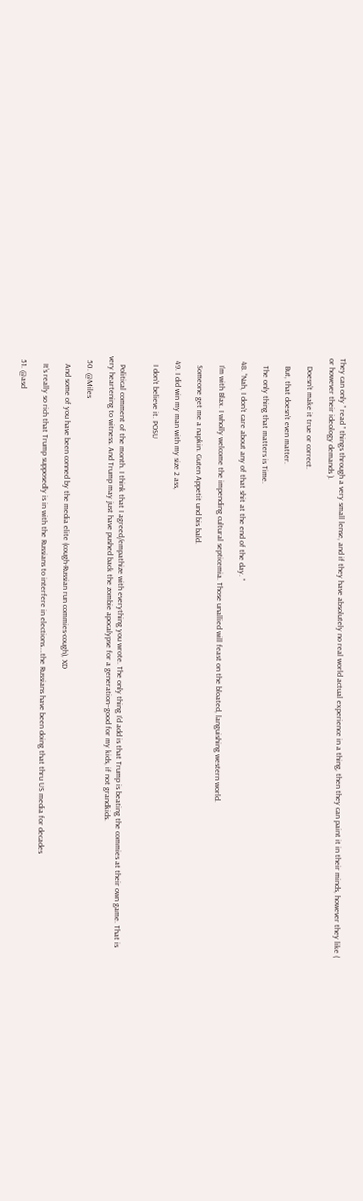They can only ” read ” things through a very small lense, and if they have absolutely no real world actual experience in a thing, then they can paint it in their minds, however they like ( or however their ideology demands ).

    Doesn’t make it true or correct.

    But, that doesn’t even matter.

    The only thing that matters is Time.

  48. “Nah, I don’t care about any of that shit at the end of the day. ”

    I’m with Blax. I wholly welcome the impending cultural septicemia. Those unallied will feast on the bloated, languishing western world.

    Someone get me a napkin. Guten Appetit und bis bald.

  49. I did win my man with my size 2 ass,

    I don’t believe it. POSU


    Political comment of the month. I think that I agreed/empathize with everything you wrote. The only thing I’d add is that Trump is beating the commies at their own game. That is very heartening to witness. And Trump may just have pushed back the zombie apocalypse for a generation–good for my kids, if not grandkids.

  50. @Miles

    And some of you have been conned by the media elite (cough-Russian run commies-cough), XD

    It’s really so rich that Trump supposedly is in with the Russians to interfere in elections….the Russians have been doing that thru US media for decades

  51. @asd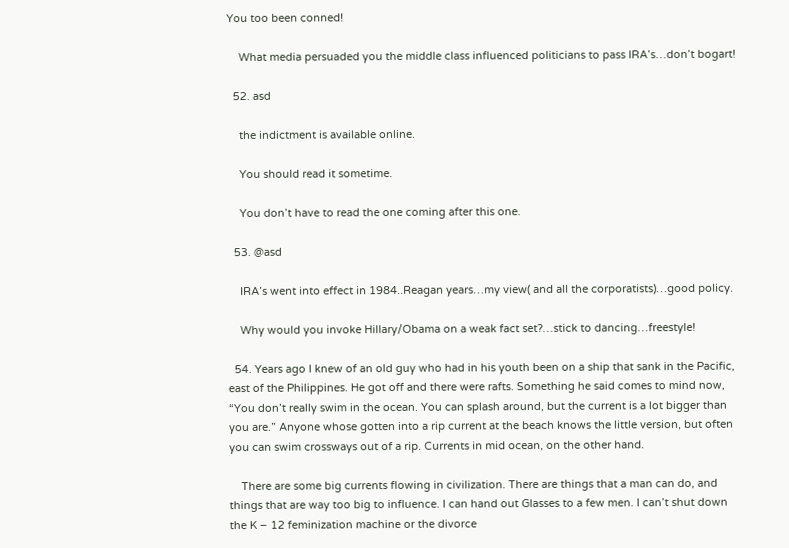You too been conned!

    What media persuaded you the middle class influenced politicians to pass IRA’s…don’t bogart!

  52. asd

    the indictment is available online.

    You should read it sometime.

    You don’t have to read the one coming after this one.

  53. @asd

    IRA’s went into effect in 1984..Reagan years…my view( and all the corporatists)…good policy.

    Why would you invoke Hillary/Obama on a weak fact set?…stick to dancing…freestyle!

  54. Years ago I knew of an old guy who had in his youth been on a ship that sank in the Pacific, east of the Philippines. He got off and there were rafts. Something he said comes to mind now, “You don’t really swim in the ocean. You can splash around, but the current is a lot bigger than you are.” Anyone whose gotten into a rip current at the beach knows the little version, but often you can swim crossways out of a rip. Currents in mid ocean, on the other hand.

    There are some big currents flowing in civilization. There are things that a man can do, and things that are way too big to influence. I can hand out Glasses to a few men. I can’t shut down the K – 12 feminization machine or the divorce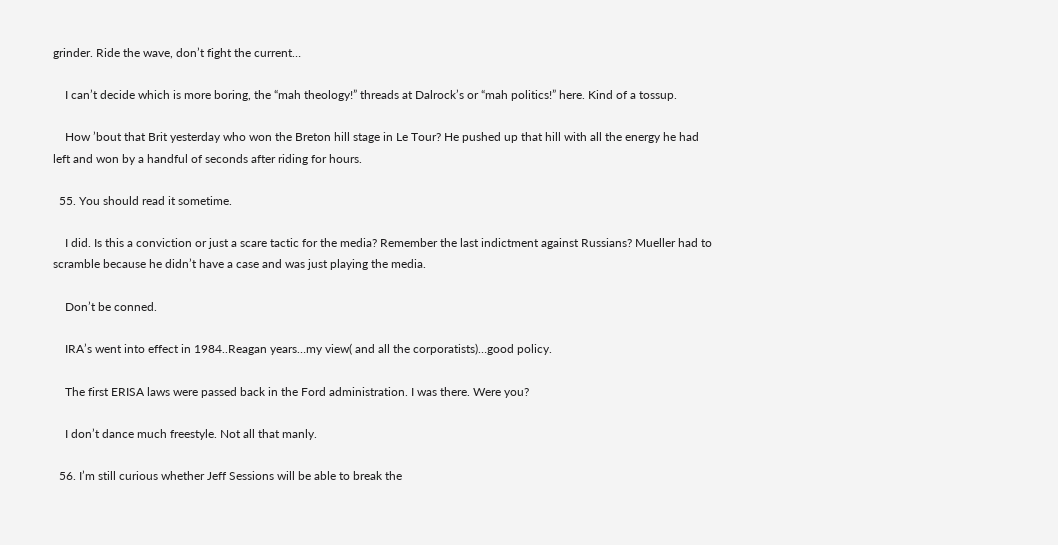grinder. Ride the wave, don’t fight the current…

    I can’t decide which is more boring, the “mah theology!” threads at Dalrock’s or “mah politics!” here. Kind of a tossup.

    How ’bout that Brit yesterday who won the Breton hill stage in Le Tour? He pushed up that hill with all the energy he had left and won by a handful of seconds after riding for hours.

  55. You should read it sometime.

    I did. Is this a conviction or just a scare tactic for the media? Remember the last indictment against Russians? Mueller had to scramble because he didn’t have a case and was just playing the media.

    Don’t be conned.

    IRA’s went into effect in 1984..Reagan years…my view( and all the corporatists)…good policy.

    The first ERISA laws were passed back in the Ford administration. I was there. Were you?

    I don’t dance much freestyle. Not all that manly.

  56. I’m still curious whether Jeff Sessions will be able to break the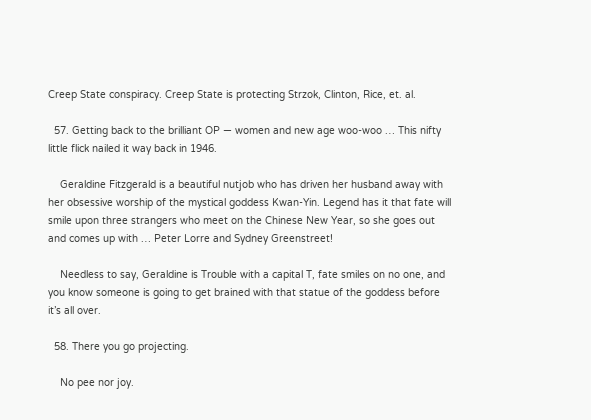Creep State conspiracy. Creep State is protecting Strzok, Clinton, Rice, et. al.

  57. Getting back to the brilliant OP — women and new age woo-woo … This nifty little flick nailed it way back in 1946.

    Geraldine Fitzgerald is a beautiful nutjob who has driven her husband away with her obsessive worship of the mystical goddess Kwan-Yin. Legend has it that fate will smile upon three strangers who meet on the Chinese New Year, so she goes out and comes up with … Peter Lorre and Sydney Greenstreet!

    Needless to say, Geraldine is Trouble with a capital T, fate smiles on no one, and you know someone is going to get brained with that statue of the goddess before it’s all over.

  58. There you go projecting.

    No pee nor joy.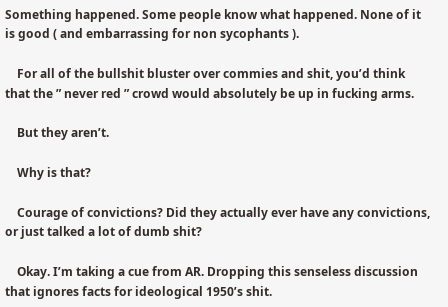Something happened. Some people know what happened. None of it is good ( and embarrassing for non sycophants ).

    For all of the bullshit bluster over commies and shit, you’d think that the ” never red ” crowd would absolutely be up in fucking arms.

    But they aren’t.

    Why is that?

    Courage of convictions? Did they actually ever have any convictions, or just talked a lot of dumb shit?

    Okay. I’m taking a cue from AR. Dropping this senseless discussion that ignores facts for ideological 1950’s shit.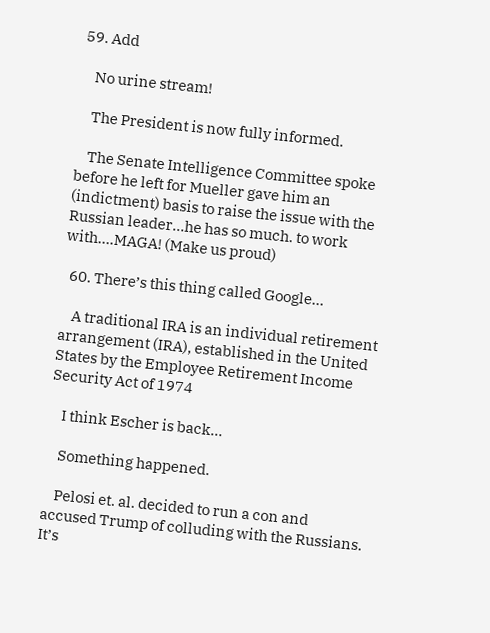59. Add

    No urine stream!

    The President is now fully informed.

    The Senate Intelligence Committee spoke before he left for Mueller gave him an (indictment) basis to raise the issue with the Russian leader…he has so much. to work with….MAGA! (Make us proud)

  60. There’s this thing called Google…

    A traditional IRA is an individual retirement arrangement (IRA), established in the United States by the Employee Retirement Income Security Act of 1974

    I think Escher is back…

    Something happened.

    Pelosi et. al. decided to run a con and accused Trump of colluding with the Russians. It’s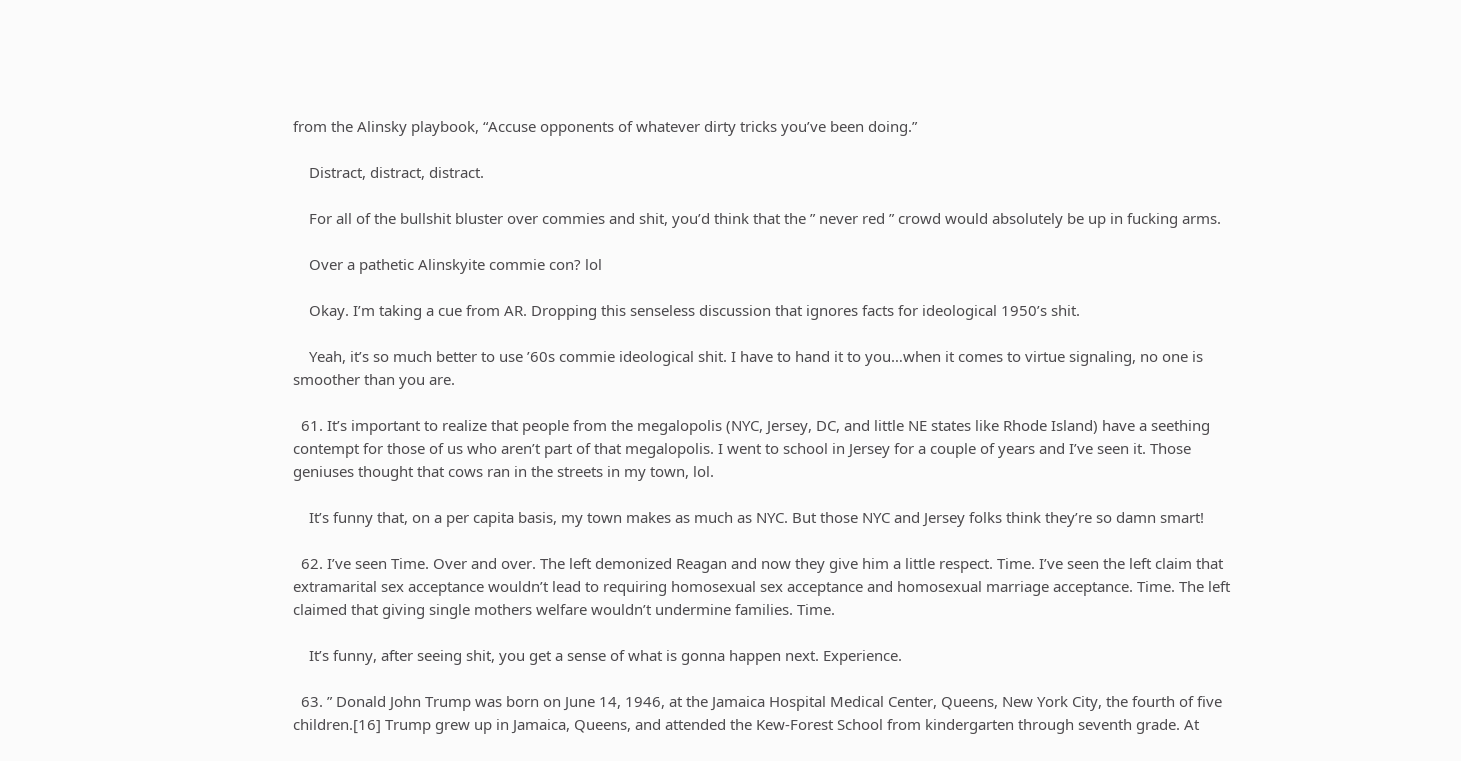from the Alinsky playbook, “Accuse opponents of whatever dirty tricks you’ve been doing.”

    Distract, distract, distract.

    For all of the bullshit bluster over commies and shit, you’d think that the ” never red ” crowd would absolutely be up in fucking arms.

    Over a pathetic Alinskyite commie con? lol

    Okay. I’m taking a cue from AR. Dropping this senseless discussion that ignores facts for ideological 1950’s shit.

    Yeah, it’s so much better to use ’60s commie ideological shit. I have to hand it to you…when it comes to virtue signaling, no one is smoother than you are.

  61. It’s important to realize that people from the megalopolis (NYC, Jersey, DC, and little NE states like Rhode Island) have a seething contempt for those of us who aren’t part of that megalopolis. I went to school in Jersey for a couple of years and I’ve seen it. Those geniuses thought that cows ran in the streets in my town, lol.

    It’s funny that, on a per capita basis, my town makes as much as NYC. But those NYC and Jersey folks think they’re so damn smart!

  62. I’ve seen Time. Over and over. The left demonized Reagan and now they give him a little respect. Time. I’ve seen the left claim that extramarital sex acceptance wouldn’t lead to requiring homosexual sex acceptance and homosexual marriage acceptance. Time. The left claimed that giving single mothers welfare wouldn’t undermine families. Time.

    It’s funny, after seeing shit, you get a sense of what is gonna happen next. Experience.

  63. ” Donald John Trump was born on June 14, 1946, at the Jamaica Hospital Medical Center, Queens, New York City, the fourth of five children.[16] Trump grew up in Jamaica, Queens, and attended the Kew-Forest School from kindergarten through seventh grade. At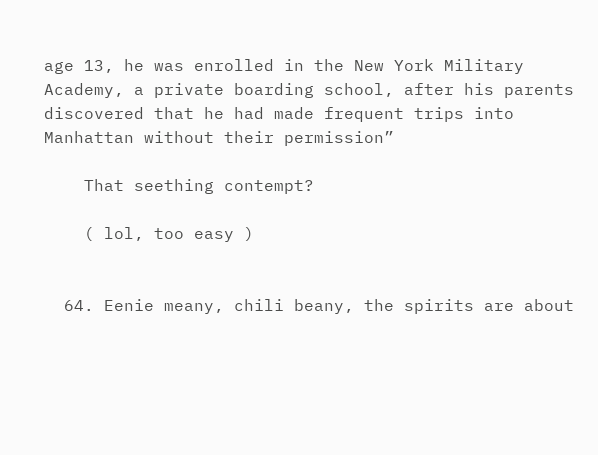age 13, he was enrolled in the New York Military Academy, a private boarding school, after his parents discovered that he had made frequent trips into Manhattan without their permission”

    That seething contempt?

    ( lol, too easy )


  64. Eenie meany, chili beany, the spirits are about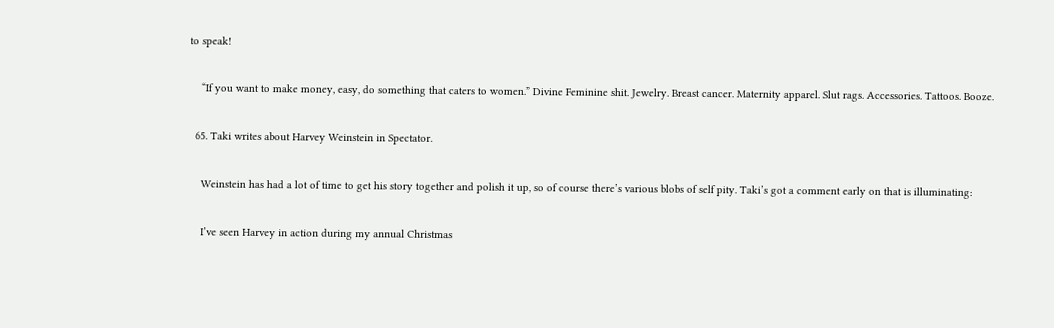to speak!

    “If you want to make money, easy, do something that caters to women.” Divine Feminine shit. Jewelry. Breast cancer. Maternity apparel. Slut rags. Accessories. Tattoos. Booze.

  65. Taki writes about Harvey Weinstein in Spectator.

    Weinstein has had a lot of time to get his story together and polish it up, so of course there’s various blobs of self pity. Taki’s got a comment early on that is illuminating:

    I’ve seen Harvey in action during my annual Christmas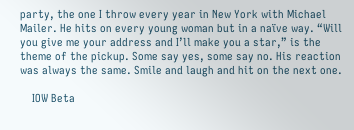party, the one I throw every year in New York with Michael Mailer. He hits on every young woman but in a naïve way. “Will you give me your address and I’ll make you a star,” is the theme of the pickup. Some say yes, some say no. His reaction was always the same. Smile and laugh and hit on the next one.

    IOW Beta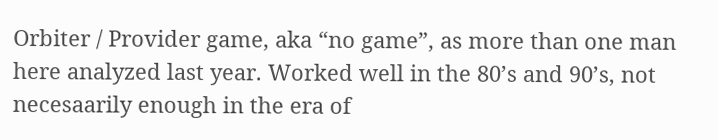Orbiter / Provider game, aka “no game”, as more than one man here analyzed last year. Worked well in the 80’s and 90’s, not necesaarily enough in the era of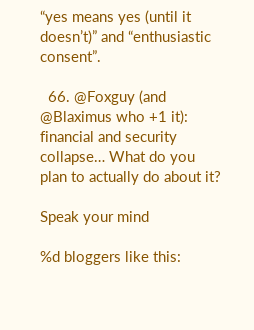“yes means yes (until it doesn’t)” and “enthusiastic consent”.

  66. @Foxguy (and @Blaximus who +1 it): financial and security collapse… What do you plan to actually do about it?

Speak your mind

%d bloggers like this: